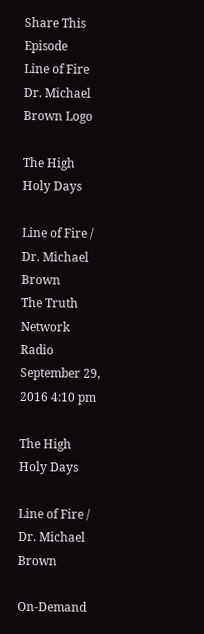Share This Episode
Line of Fire Dr. Michael Brown Logo

The High Holy Days

Line of Fire / Dr. Michael Brown
The Truth Network Radio
September 29, 2016 4:10 pm

The High Holy Days

Line of Fire / Dr. Michael Brown

On-Demand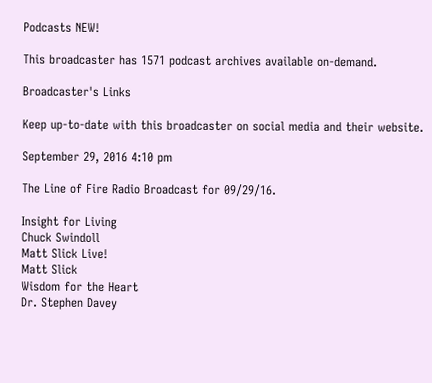Podcasts NEW!

This broadcaster has 1571 podcast archives available on-demand.

Broadcaster's Links

Keep up-to-date with this broadcaster on social media and their website.

September 29, 2016 4:10 pm

The Line of Fire Radio Broadcast for 09/29/16.

Insight for Living
Chuck Swindoll
Matt Slick Live!
Matt Slick
Wisdom for the Heart
Dr. Stephen Davey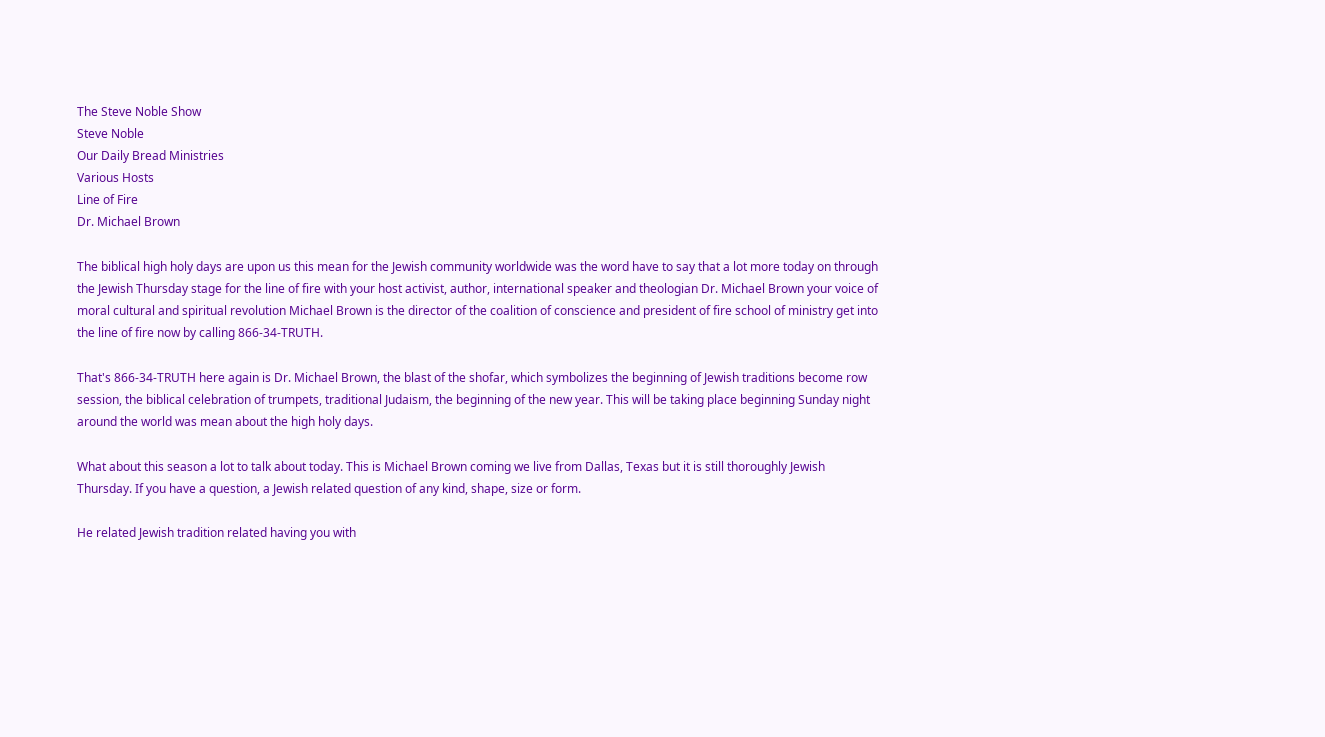The Steve Noble Show
Steve Noble
Our Daily Bread Ministries
Various Hosts
Line of Fire
Dr. Michael Brown

The biblical high holy days are upon us this mean for the Jewish community worldwide was the word have to say that a lot more today on through the Jewish Thursday stage for the line of fire with your host activist, author, international speaker and theologian Dr. Michael Brown your voice of moral cultural and spiritual revolution Michael Brown is the director of the coalition of conscience and president of fire school of ministry get into the line of fire now by calling 866-34-TRUTH.

That's 866-34-TRUTH here again is Dr. Michael Brown, the blast of the shofar, which symbolizes the beginning of Jewish traditions become row session, the biblical celebration of trumpets, traditional Judaism, the beginning of the new year. This will be taking place beginning Sunday night around the world was mean about the high holy days.

What about this season a lot to talk about today. This is Michael Brown coming we live from Dallas, Texas but it is still thoroughly Jewish Thursday. If you have a question, a Jewish related question of any kind, shape, size or form.

He related Jewish tradition related having you with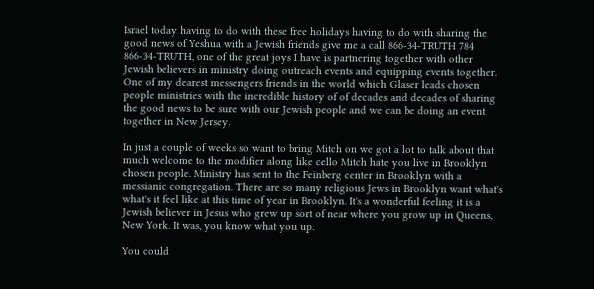Israel today having to do with these free holidays having to do with sharing the good news of Yeshua with a Jewish friends give me a call 866-34-TRUTH 784 866-34-TRUTH, one of the great joys I have is partnering together with other Jewish believers in ministry doing outreach events and equipping events together. One of my dearest messengers friends in the world which Glaser leads chosen people ministries with the incredible history of of decades and decades of sharing the good news to be sure with our Jewish people and we can be doing an event together in New Jersey.

In just a couple of weeks so want to bring Mitch on we got a lot to talk about that much welcome to the modifier along like cello Mitch hate you live in Brooklyn chosen people. Ministry has sent to the Feinberg center in Brooklyn with a messianic congregation. There are so many religious Jews in Brooklyn want what's what's it feel like at this time of year in Brooklyn. It's a wonderful feeling it is a Jewish believer in Jesus who grew up sort of near where you grow up in Queens, New York. It was, you know what you up.

You could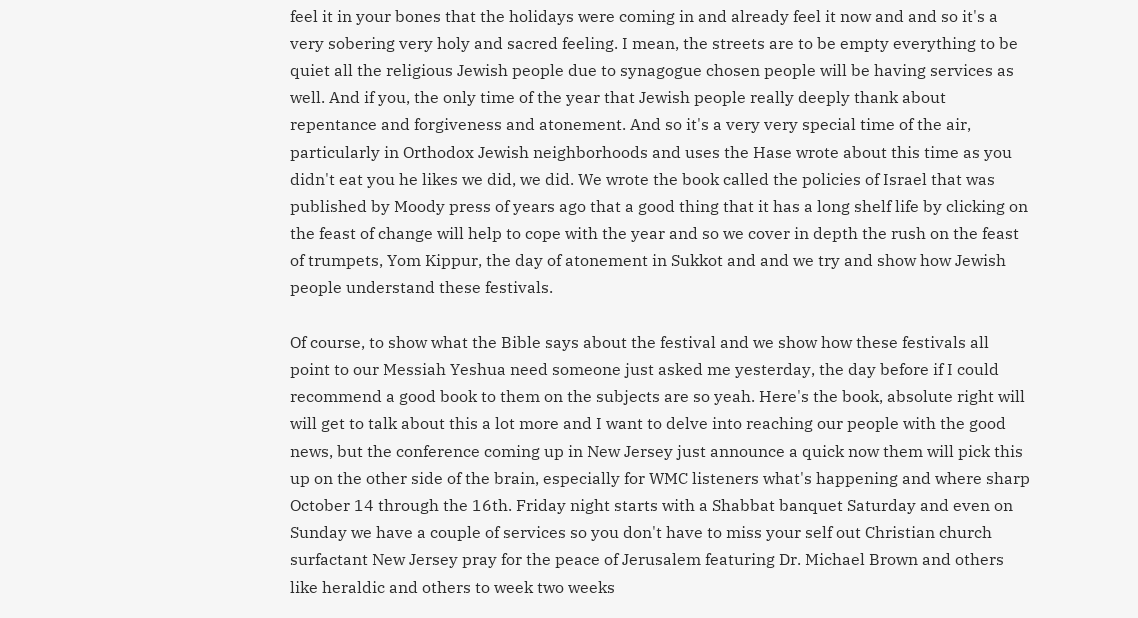feel it in your bones that the holidays were coming in and already feel it now and and so it's a very sobering very holy and sacred feeling. I mean, the streets are to be empty everything to be quiet all the religious Jewish people due to synagogue chosen people will be having services as well. And if you, the only time of the year that Jewish people really deeply thank about repentance and forgiveness and atonement. And so it's a very very special time of the air, particularly in Orthodox Jewish neighborhoods and uses the Hase wrote about this time as you didn't eat you he likes we did, we did. We wrote the book called the policies of Israel that was published by Moody press of years ago that a good thing that it has a long shelf life by clicking on the feast of change will help to cope with the year and so we cover in depth the rush on the feast of trumpets, Yom Kippur, the day of atonement in Sukkot and and we try and show how Jewish people understand these festivals.

Of course, to show what the Bible says about the festival and we show how these festivals all point to our Messiah Yeshua need someone just asked me yesterday, the day before if I could recommend a good book to them on the subjects are so yeah. Here's the book, absolute right will will get to talk about this a lot more and I want to delve into reaching our people with the good news, but the conference coming up in New Jersey just announce a quick now them will pick this up on the other side of the brain, especially for WMC listeners what's happening and where sharp October 14 through the 16th. Friday night starts with a Shabbat banquet Saturday and even on Sunday we have a couple of services so you don't have to miss your self out Christian church surfactant New Jersey pray for the peace of Jerusalem featuring Dr. Michael Brown and others like heraldic and others to week two weeks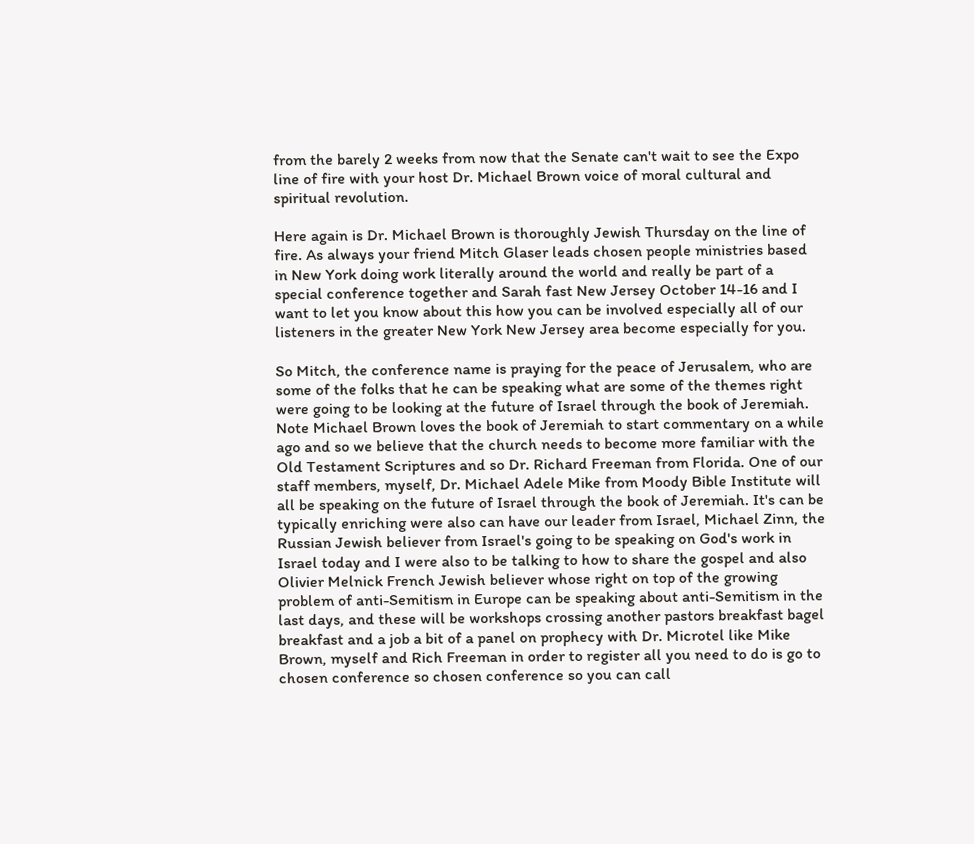from the barely 2 weeks from now that the Senate can't wait to see the Expo line of fire with your host Dr. Michael Brown voice of moral cultural and spiritual revolution.

Here again is Dr. Michael Brown is thoroughly Jewish Thursday on the line of fire. As always your friend Mitch Glaser leads chosen people ministries based in New York doing work literally around the world and really be part of a special conference together and Sarah fast New Jersey October 14-16 and I want to let you know about this how you can be involved especially all of our listeners in the greater New York New Jersey area become especially for you.

So Mitch, the conference name is praying for the peace of Jerusalem, who are some of the folks that he can be speaking what are some of the themes right were going to be looking at the future of Israel through the book of Jeremiah. Note Michael Brown loves the book of Jeremiah to start commentary on a while ago and so we believe that the church needs to become more familiar with the Old Testament Scriptures and so Dr. Richard Freeman from Florida. One of our staff members, myself, Dr. Michael Adele Mike from Moody Bible Institute will all be speaking on the future of Israel through the book of Jeremiah. It's can be typically enriching were also can have our leader from Israel, Michael Zinn, the Russian Jewish believer from Israel's going to be speaking on God's work in Israel today and I were also to be talking to how to share the gospel and also Olivier Melnick French Jewish believer whose right on top of the growing problem of anti-Semitism in Europe can be speaking about anti-Semitism in the last days, and these will be workshops crossing another pastors breakfast bagel breakfast and a job a bit of a panel on prophecy with Dr. Microtel like Mike Brown, myself and Rich Freeman in order to register all you need to do is go to chosen conference so chosen conference so you can call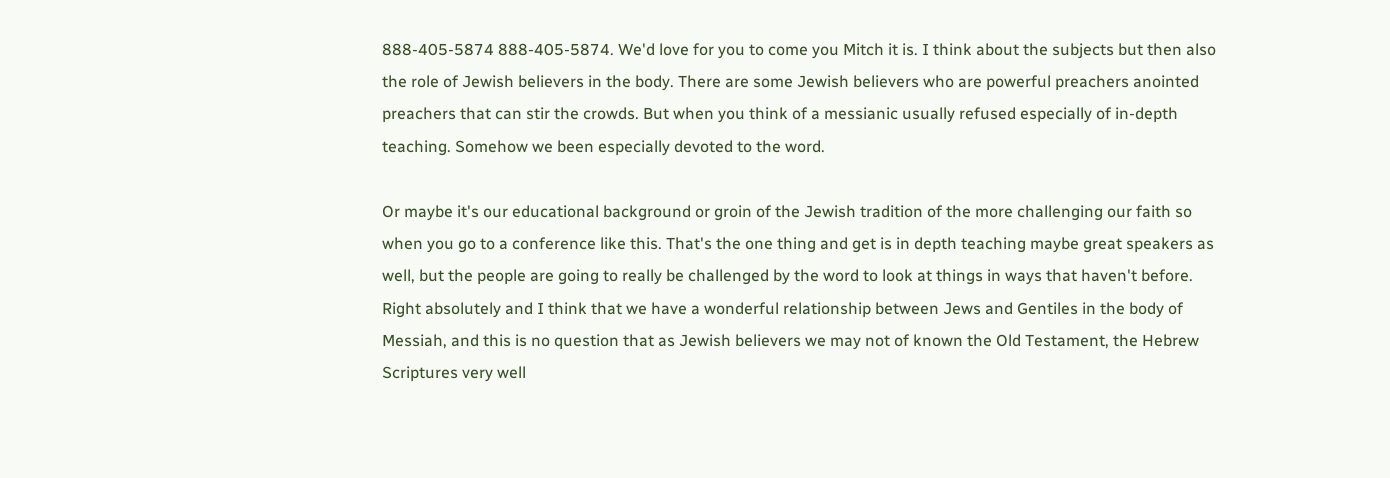888-405-5874 888-405-5874. We'd love for you to come you Mitch it is. I think about the subjects but then also the role of Jewish believers in the body. There are some Jewish believers who are powerful preachers anointed preachers that can stir the crowds. But when you think of a messianic usually refused especially of in-depth teaching. Somehow we been especially devoted to the word.

Or maybe it's our educational background or groin of the Jewish tradition of the more challenging our faith so when you go to a conference like this. That's the one thing and get is in depth teaching maybe great speakers as well, but the people are going to really be challenged by the word to look at things in ways that haven't before. Right absolutely and I think that we have a wonderful relationship between Jews and Gentiles in the body of Messiah, and this is no question that as Jewish believers we may not of known the Old Testament, the Hebrew Scriptures very well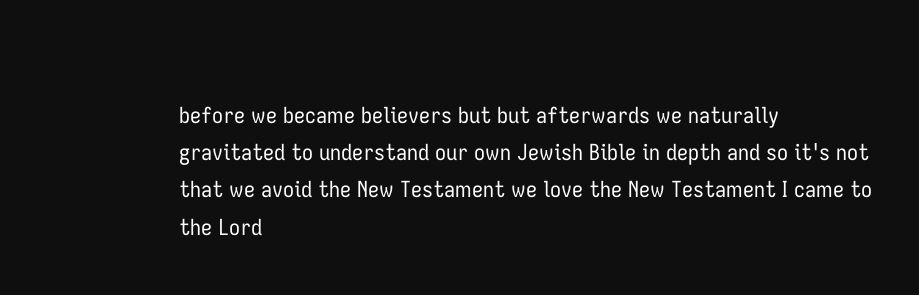before we became believers but but afterwards we naturally gravitated to understand our own Jewish Bible in depth and so it's not that we avoid the New Testament we love the New Testament I came to the Lord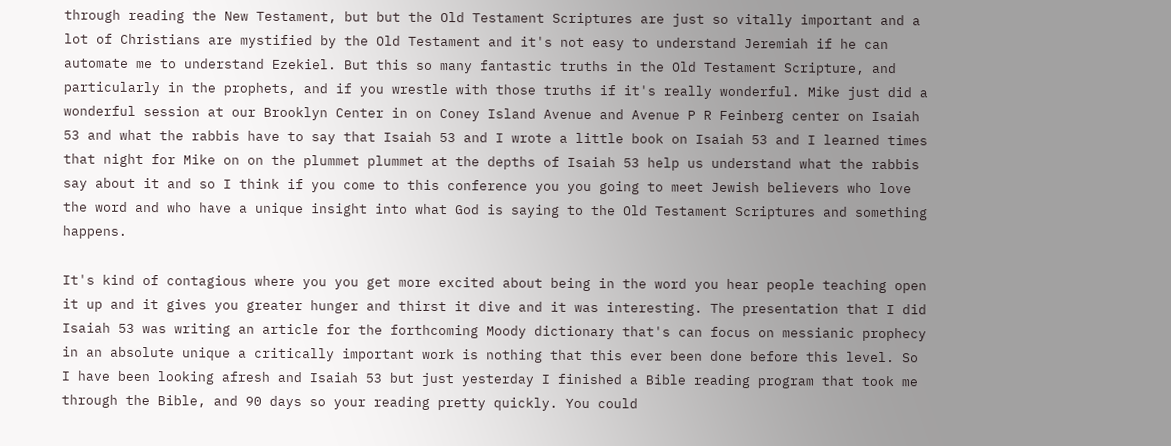through reading the New Testament, but but the Old Testament Scriptures are just so vitally important and a lot of Christians are mystified by the Old Testament and it's not easy to understand Jeremiah if he can automate me to understand Ezekiel. But this so many fantastic truths in the Old Testament Scripture, and particularly in the prophets, and if you wrestle with those truths if it's really wonderful. Mike just did a wonderful session at our Brooklyn Center in on Coney Island Avenue and Avenue P R Feinberg center on Isaiah 53 and what the rabbis have to say that Isaiah 53 and I wrote a little book on Isaiah 53 and I learned times that night for Mike on on the plummet plummet at the depths of Isaiah 53 help us understand what the rabbis say about it and so I think if you come to this conference you you going to meet Jewish believers who love the word and who have a unique insight into what God is saying to the Old Testament Scriptures and something happens.

It's kind of contagious where you you get more excited about being in the word you hear people teaching open it up and it gives you greater hunger and thirst it dive and it was interesting. The presentation that I did Isaiah 53 was writing an article for the forthcoming Moody dictionary that's can focus on messianic prophecy in an absolute unique a critically important work is nothing that this ever been done before this level. So I have been looking afresh and Isaiah 53 but just yesterday I finished a Bible reading program that took me through the Bible, and 90 days so your reading pretty quickly. You could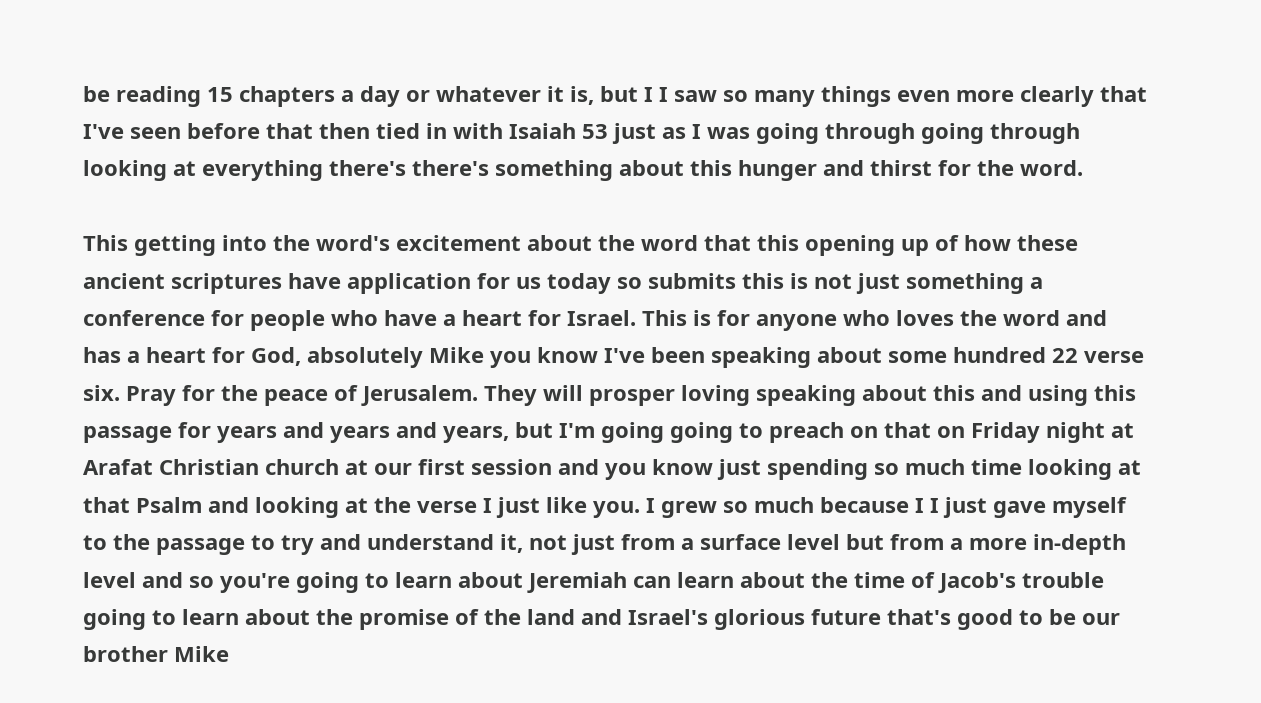be reading 15 chapters a day or whatever it is, but I I saw so many things even more clearly that I've seen before that then tied in with Isaiah 53 just as I was going through going through looking at everything there's there's something about this hunger and thirst for the word.

This getting into the word's excitement about the word that this opening up of how these ancient scriptures have application for us today so submits this is not just something a conference for people who have a heart for Israel. This is for anyone who loves the word and has a heart for God, absolutely Mike you know I've been speaking about some hundred 22 verse six. Pray for the peace of Jerusalem. They will prosper loving speaking about this and using this passage for years and years and years, but I'm going going to preach on that on Friday night at Arafat Christian church at our first session and you know just spending so much time looking at that Psalm and looking at the verse I just like you. I grew so much because I I just gave myself to the passage to try and understand it, not just from a surface level but from a more in-depth level and so you're going to learn about Jeremiah can learn about the time of Jacob's trouble going to learn about the promise of the land and Israel's glorious future that's good to be our brother Mike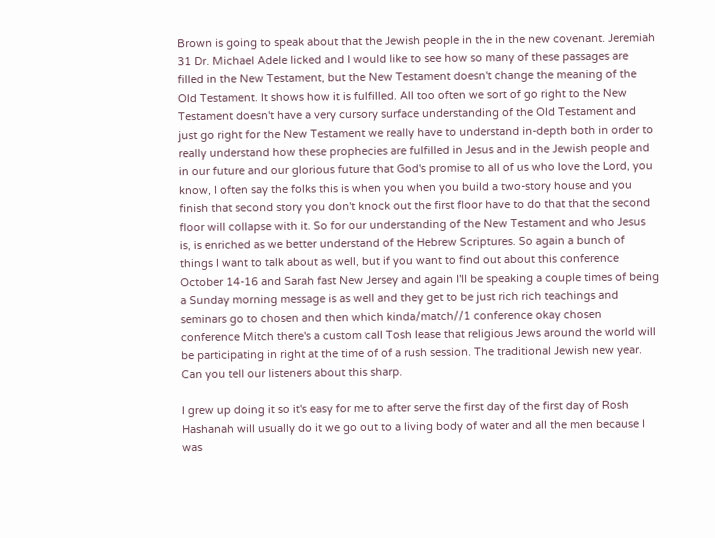Brown is going to speak about that the Jewish people in the in the new covenant. Jeremiah 31 Dr. Michael Adele licked and I would like to see how so many of these passages are filled in the New Testament, but the New Testament doesn't change the meaning of the Old Testament. It shows how it is fulfilled. All too often we sort of go right to the New Testament doesn't have a very cursory surface understanding of the Old Testament and just go right for the New Testament we really have to understand in-depth both in order to really understand how these prophecies are fulfilled in Jesus and in the Jewish people and in our future and our glorious future that God's promise to all of us who love the Lord, you know, I often say the folks this is when you when you build a two-story house and you finish that second story you don't knock out the first floor have to do that that the second floor will collapse with it. So for our understanding of the New Testament and who Jesus is, is enriched as we better understand of the Hebrew Scriptures. So again a bunch of things I want to talk about as well, but if you want to find out about this conference October 14-16 and Sarah fast New Jersey and again I'll be speaking a couple times of being a Sunday morning message is as well and they get to be just rich rich teachings and seminars go to chosen and then which kinda/match//1 conference okay chosen conference Mitch there's a custom call Tosh lease that religious Jews around the world will be participating in right at the time of of a rush session. The traditional Jewish new year. Can you tell our listeners about this sharp.

I grew up doing it so it's easy for me to after serve the first day of the first day of Rosh Hashanah will usually do it we go out to a living body of water and all the men because I was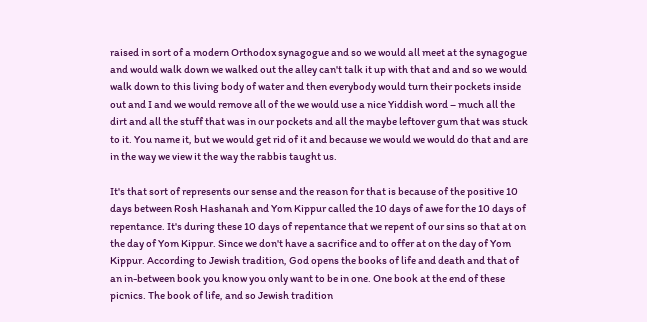raised in sort of a modern Orthodox synagogue and so we would all meet at the synagogue and would walk down we walked out the alley can't talk it up with that and and so we would walk down to this living body of water and then everybody would turn their pockets inside out and I and we would remove all of the we would use a nice Yiddish word – much all the dirt and all the stuff that was in our pockets and all the maybe leftover gum that was stuck to it. You name it, but we would get rid of it and because we would we would do that and are in the way we view it the way the rabbis taught us.

It's that sort of represents our sense and the reason for that is because of the positive 10 days between Rosh Hashanah and Yom Kippur called the 10 days of awe for the 10 days of repentance. It's during these 10 days of repentance that we repent of our sins so that at on the day of Yom Kippur. Since we don't have a sacrifice and to offer at on the day of Yom Kippur. According to Jewish tradition, God opens the books of life and death and that of an in-between book you know you only want to be in one. One book at the end of these picnics. The book of life, and so Jewish tradition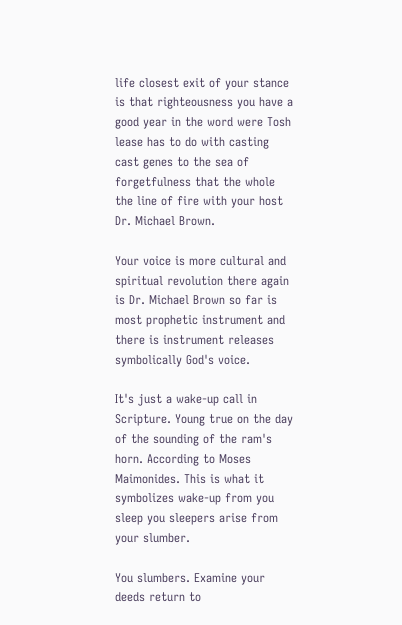life closest exit of your stance is that righteousness you have a good year in the word were Tosh lease has to do with casting cast genes to the sea of forgetfulness that the whole the line of fire with your host Dr. Michael Brown.

Your voice is more cultural and spiritual revolution there again is Dr. Michael Brown so far is most prophetic instrument and there is instrument releases symbolically God's voice.

It's just a wake-up call in Scripture. Young true on the day of the sounding of the ram's horn. According to Moses Maimonides. This is what it symbolizes wake-up from you sleep you sleepers arise from your slumber.

You slumbers. Examine your deeds return to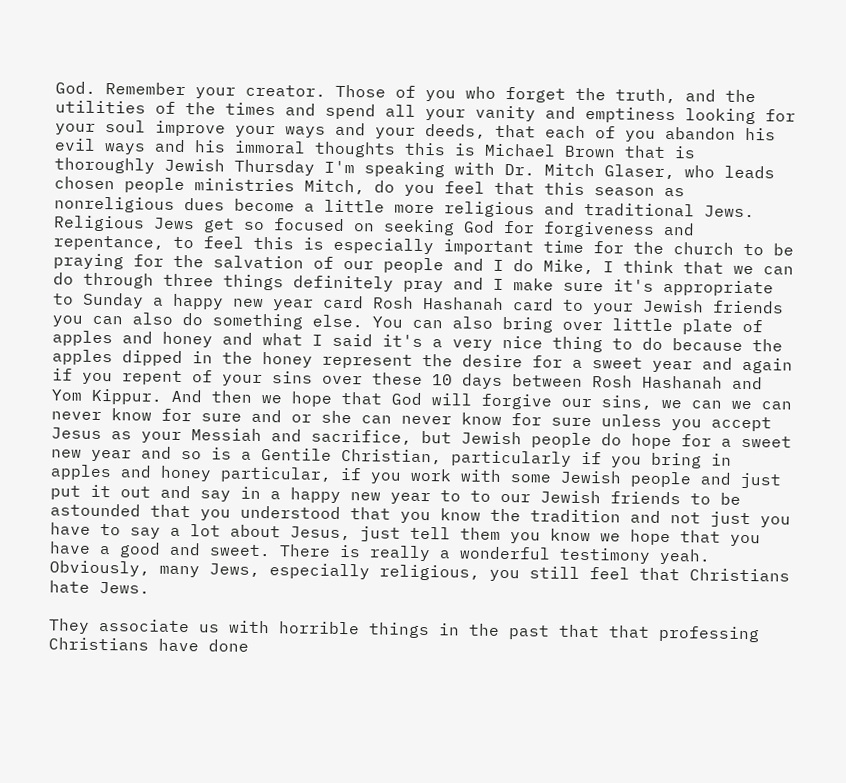God. Remember your creator. Those of you who forget the truth, and the utilities of the times and spend all your vanity and emptiness looking for your soul improve your ways and your deeds, that each of you abandon his evil ways and his immoral thoughts this is Michael Brown that is thoroughly Jewish Thursday I'm speaking with Dr. Mitch Glaser, who leads chosen people ministries Mitch, do you feel that this season as nonreligious dues become a little more religious and traditional Jews. Religious Jews get so focused on seeking God for forgiveness and repentance, to feel this is especially important time for the church to be praying for the salvation of our people and I do Mike, I think that we can do through three things definitely pray and I make sure it's appropriate to Sunday a happy new year card Rosh Hashanah card to your Jewish friends you can also do something else. You can also bring over little plate of apples and honey and what I said it's a very nice thing to do because the apples dipped in the honey represent the desire for a sweet year and again if you repent of your sins over these 10 days between Rosh Hashanah and Yom Kippur. And then we hope that God will forgive our sins, we can we can never know for sure and or she can never know for sure unless you accept Jesus as your Messiah and sacrifice, but Jewish people do hope for a sweet new year and so is a Gentile Christian, particularly if you bring in apples and honey particular, if you work with some Jewish people and just put it out and say in a happy new year to to our Jewish friends to be astounded that you understood that you know the tradition and not just you have to say a lot about Jesus, just tell them you know we hope that you have a good and sweet. There is really a wonderful testimony yeah. Obviously, many Jews, especially religious, you still feel that Christians hate Jews.

They associate us with horrible things in the past that that professing Christians have done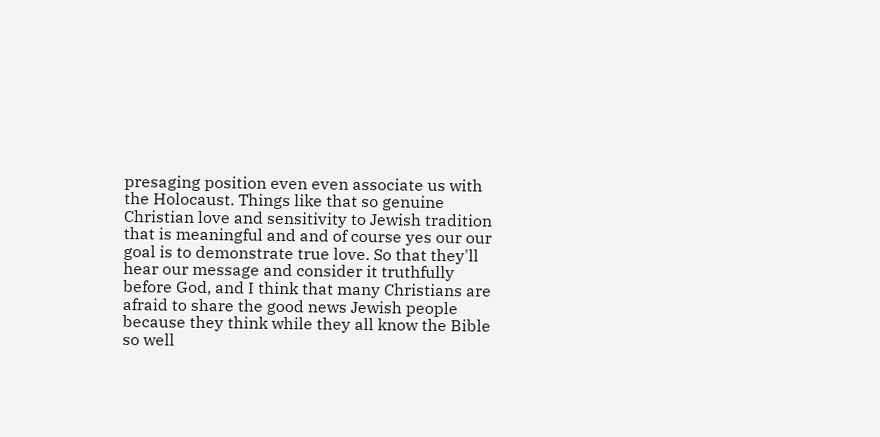presaging position even even associate us with the Holocaust. Things like that so genuine Christian love and sensitivity to Jewish tradition that is meaningful and and of course yes our our goal is to demonstrate true love. So that they'll hear our message and consider it truthfully before God, and I think that many Christians are afraid to share the good news Jewish people because they think while they all know the Bible so well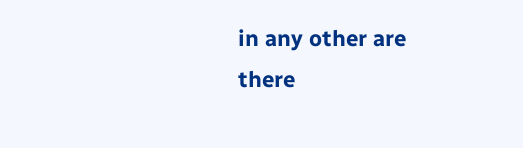in any other are there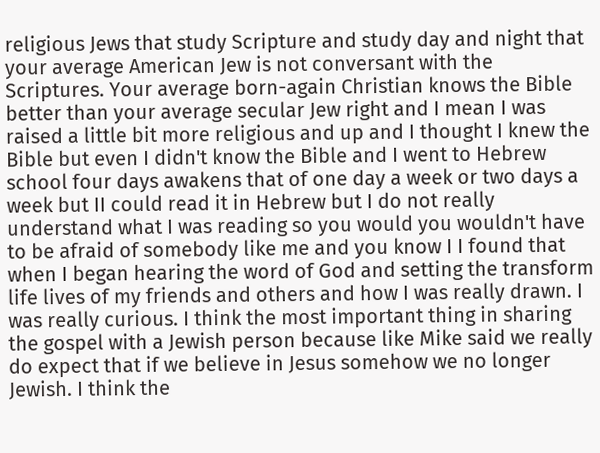religious Jews that study Scripture and study day and night that your average American Jew is not conversant with the Scriptures. Your average born-again Christian knows the Bible better than your average secular Jew right and I mean I was raised a little bit more religious and up and I thought I knew the Bible but even I didn't know the Bible and I went to Hebrew school four days awakens that of one day a week or two days a week but II could read it in Hebrew but I do not really understand what I was reading so you would you wouldn't have to be afraid of somebody like me and you know I I found that when I began hearing the word of God and setting the transform life lives of my friends and others and how I was really drawn. I was really curious. I think the most important thing in sharing the gospel with a Jewish person because like Mike said we really do expect that if we believe in Jesus somehow we no longer Jewish. I think the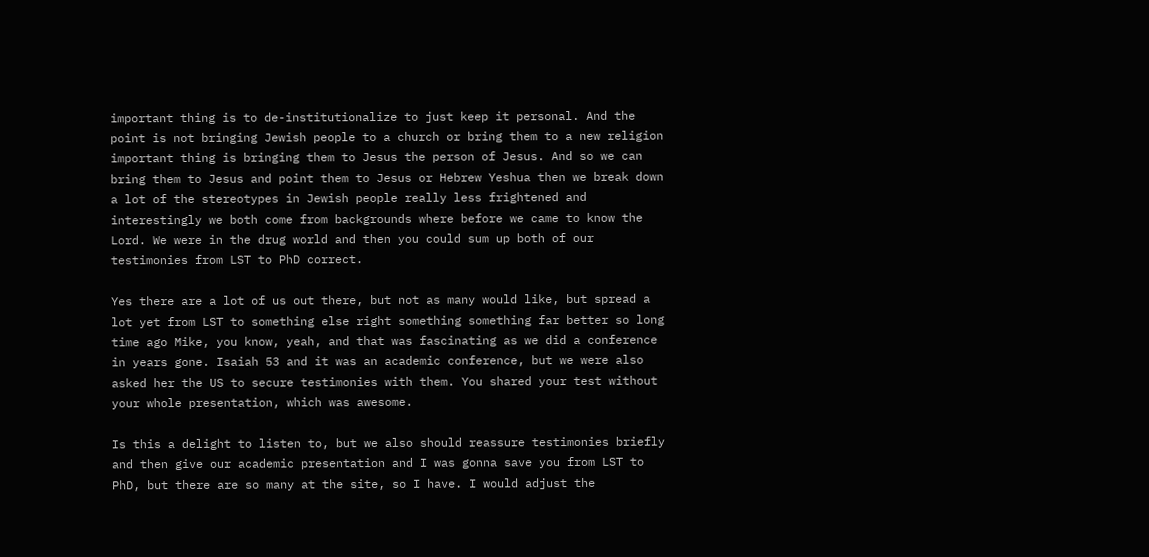important thing is to de-institutionalize to just keep it personal. And the point is not bringing Jewish people to a church or bring them to a new religion important thing is bringing them to Jesus the person of Jesus. And so we can bring them to Jesus and point them to Jesus or Hebrew Yeshua then we break down a lot of the stereotypes in Jewish people really less frightened and interestingly we both come from backgrounds where before we came to know the Lord. We were in the drug world and then you could sum up both of our testimonies from LST to PhD correct.

Yes there are a lot of us out there, but not as many would like, but spread a lot yet from LST to something else right something something far better so long time ago Mike, you know, yeah, and that was fascinating as we did a conference in years gone. Isaiah 53 and it was an academic conference, but we were also asked her the US to secure testimonies with them. You shared your test without your whole presentation, which was awesome.

Is this a delight to listen to, but we also should reassure testimonies briefly and then give our academic presentation and I was gonna save you from LST to PhD, but there are so many at the site, so I have. I would adjust the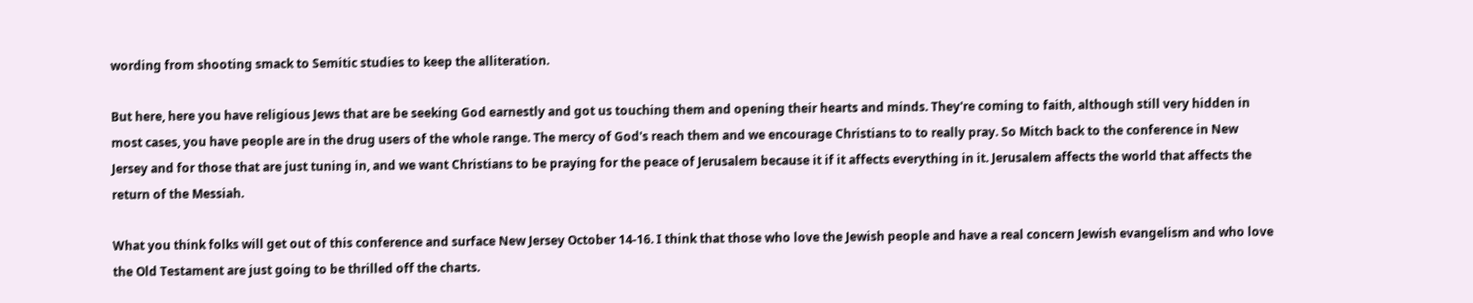wording from shooting smack to Semitic studies to keep the alliteration.

But here, here you have religious Jews that are be seeking God earnestly and got us touching them and opening their hearts and minds. They're coming to faith, although still very hidden in most cases, you have people are in the drug users of the whole range. The mercy of God's reach them and we encourage Christians to to really pray. So Mitch back to the conference in New Jersey and for those that are just tuning in, and we want Christians to be praying for the peace of Jerusalem because it if it affects everything in it. Jerusalem affects the world that affects the return of the Messiah.

What you think folks will get out of this conference and surface New Jersey October 14-16. I think that those who love the Jewish people and have a real concern Jewish evangelism and who love the Old Testament are just going to be thrilled off the charts.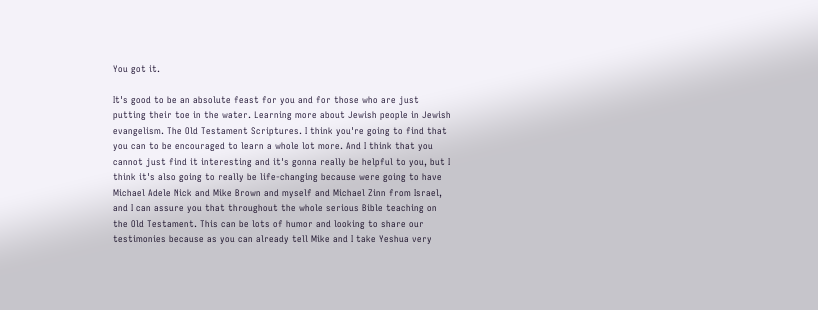You got it.

It's good to be an absolute feast for you and for those who are just putting their toe in the water. Learning more about Jewish people in Jewish evangelism. The Old Testament Scriptures. I think you're going to find that you can to be encouraged to learn a whole lot more. And I think that you cannot just find it interesting and it's gonna really be helpful to you, but I think it's also going to really be life-changing because were going to have Michael Adele Nick and Mike Brown and myself and Michael Zinn from Israel, and I can assure you that throughout the whole serious Bible teaching on the Old Testament. This can be lots of humor and looking to share our testimonies because as you can already tell Mike and I take Yeshua very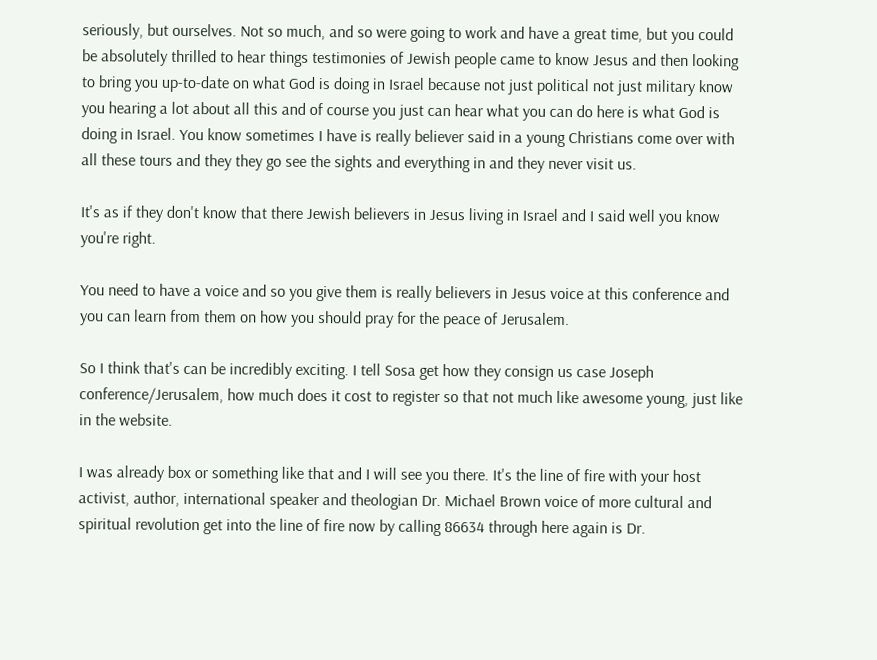seriously, but ourselves. Not so much, and so were going to work and have a great time, but you could be absolutely thrilled to hear things testimonies of Jewish people came to know Jesus and then looking to bring you up-to-date on what God is doing in Israel because not just political not just military know you hearing a lot about all this and of course you just can hear what you can do here is what God is doing in Israel. You know sometimes I have is really believer said in a young Christians come over with all these tours and they they go see the sights and everything in and they never visit us.

It's as if they don't know that there Jewish believers in Jesus living in Israel and I said well you know you're right.

You need to have a voice and so you give them is really believers in Jesus voice at this conference and you can learn from them on how you should pray for the peace of Jerusalem.

So I think that's can be incredibly exciting. I tell Sosa get how they consign us case Joseph conference/Jerusalem, how much does it cost to register so that not much like awesome young, just like in the website.

I was already box or something like that and I will see you there. It's the line of fire with your host activist, author, international speaker and theologian Dr. Michael Brown voice of more cultural and spiritual revolution get into the line of fire now by calling 86634 through here again is Dr.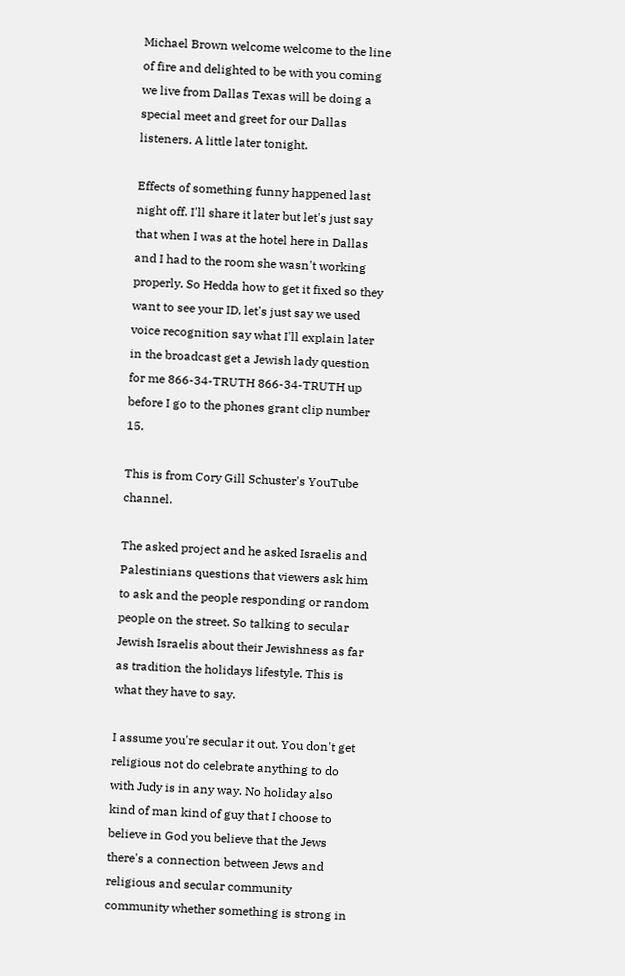Michael Brown welcome welcome to the line of fire and delighted to be with you coming we live from Dallas Texas will be doing a special meet and greet for our Dallas listeners. A little later tonight.

Effects of something funny happened last night off. I'll share it later but let's just say that when I was at the hotel here in Dallas and I had to the room she wasn't working properly. So Hedda how to get it fixed so they want to see your ID, let's just say we used voice recognition say what I'll explain later in the broadcast get a Jewish lady question for me 866-34-TRUTH 866-34-TRUTH up before I go to the phones grant clip number 15.

This is from Cory Gill Schuster's YouTube channel.

The asked project and he asked Israelis and Palestinians questions that viewers ask him to ask and the people responding or random people on the street. So talking to secular Jewish Israelis about their Jewishness as far as tradition the holidays lifestyle. This is what they have to say.

I assume you're secular it out. You don't get religious not do celebrate anything to do with Judy is in any way. No holiday also kind of man kind of guy that I choose to believe in God you believe that the Jews there's a connection between Jews and religious and secular community community whether something is strong in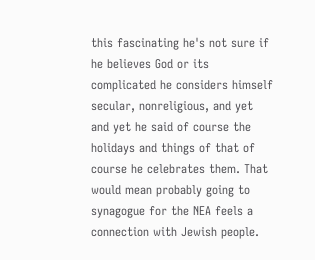this fascinating he's not sure if he believes God or its complicated he considers himself secular, nonreligious, and yet and yet he said of course the holidays and things of that of course he celebrates them. That would mean probably going to synagogue for the NEA feels a connection with Jewish people.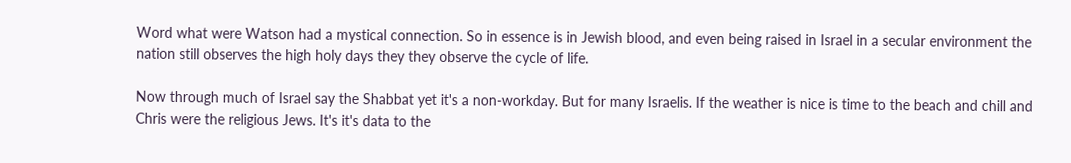Word what were Watson had a mystical connection. So in essence is in Jewish blood, and even being raised in Israel in a secular environment the nation still observes the high holy days they they observe the cycle of life.

Now through much of Israel say the Shabbat yet it's a non-workday. But for many Israelis. If the weather is nice is time to the beach and chill and Chris were the religious Jews. It's it's data to the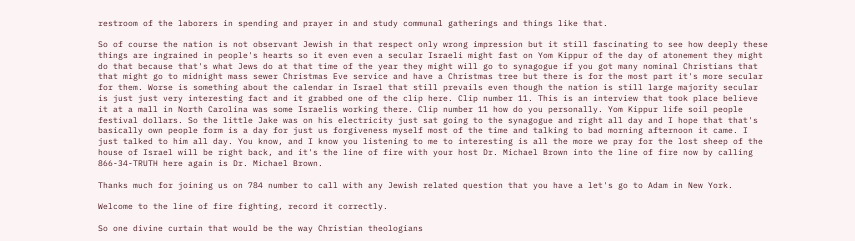restroom of the laborers in spending and prayer in and study communal gatherings and things like that.

So of course the nation is not observant Jewish in that respect only wrong impression but it still fascinating to see how deeply these things are ingrained in people's hearts so it even even a secular Israeli might fast on Yom Kippur of the day of atonement they might do that because that's what Jews do at that time of the year they might will go to synagogue if you got many nominal Christians that that might go to midnight mass sewer Christmas Eve service and have a Christmas tree but there is for the most part it's more secular for them. Worse is something about the calendar in Israel that still prevails even though the nation is still large majority secular is just just very interesting fact and it grabbed one of the clip here. Clip number 11. This is an interview that took place believe it at a mall in North Carolina was some Israelis working there. Clip number 11 how do you personally. Yom Kippur life soil people festival dollars. So the little Jake was on his electricity just sat going to the synagogue and right all day and I hope that that's basically own people form is a day for just us forgiveness myself most of the time and talking to bad morning afternoon it came. I just talked to him all day. You know, and I know you listening to me to interesting is all the more we pray for the lost sheep of the house of Israel will be right back, and it's the line of fire with your host Dr. Michael Brown into the line of fire now by calling 866-34-TRUTH here again is Dr. Michael Brown.

Thanks much for joining us on 784 number to call with any Jewish related question that you have a let's go to Adam in New York.

Welcome to the line of fire fighting, record it correctly.

So one divine curtain that would be the way Christian theologians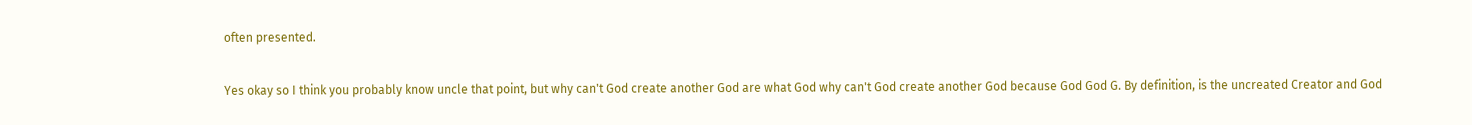often presented.

Yes okay so I think you probably know uncle that point, but why can't God create another God are what God why can't God create another God because God God G. By definition, is the uncreated Creator and God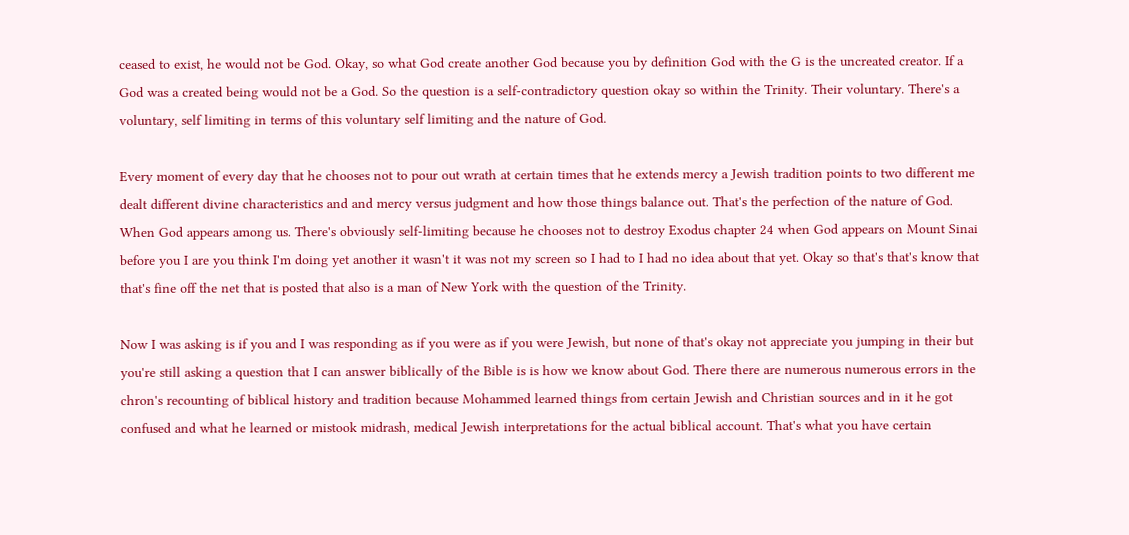ceased to exist, he would not be God. Okay, so what God create another God because you by definition God with the G is the uncreated creator. If a God was a created being would not be a God. So the question is a self-contradictory question okay so within the Trinity. Their voluntary. There's a voluntary, self limiting in terms of this voluntary self limiting and the nature of God.

Every moment of every day that he chooses not to pour out wrath at certain times that he extends mercy a Jewish tradition points to two different me dealt different divine characteristics and and mercy versus judgment and how those things balance out. That's the perfection of the nature of God. When God appears among us. There's obviously self-limiting because he chooses not to destroy Exodus chapter 24 when God appears on Mount Sinai before you I are you think I'm doing yet another it wasn't it was not my screen so I had to I had no idea about that yet. Okay so that's that's know that that's fine off the net that is posted that also is a man of New York with the question of the Trinity.

Now I was asking is if you and I was responding as if you were as if you were Jewish, but none of that's okay not appreciate you jumping in their but you're still asking a question that I can answer biblically of the Bible is is how we know about God. There there are numerous numerous errors in the chron's recounting of biblical history and tradition because Mohammed learned things from certain Jewish and Christian sources and in it he got confused and what he learned or mistook midrash, medical Jewish interpretations for the actual biblical account. That's what you have certain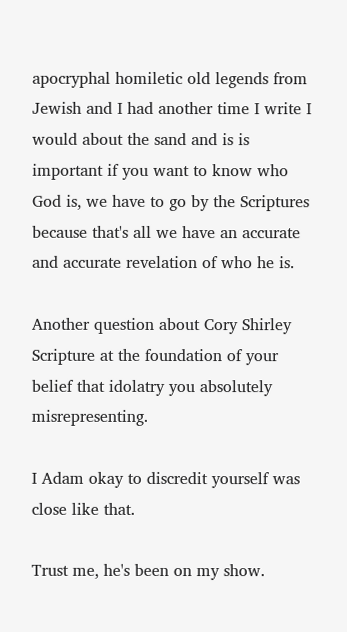apocryphal homiletic old legends from Jewish and I had another time I write I would about the sand and is is important if you want to know who God is, we have to go by the Scriptures because that's all we have an accurate and accurate revelation of who he is.

Another question about Cory Shirley Scripture at the foundation of your belief that idolatry you absolutely misrepresenting.

I Adam okay to discredit yourself was close like that.

Trust me, he's been on my show.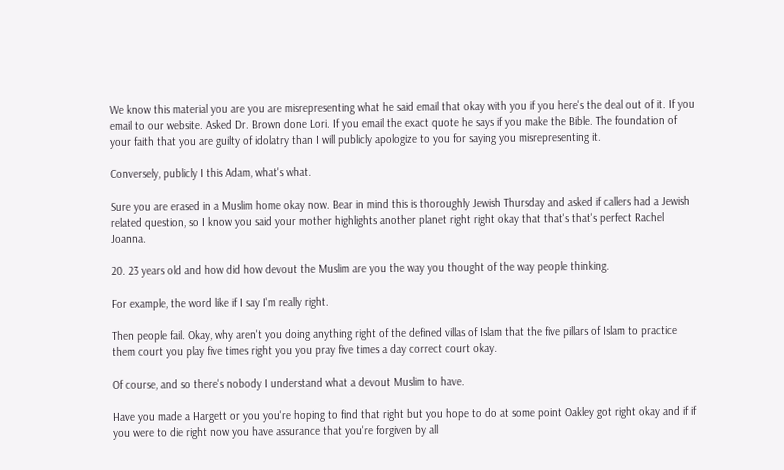We know this material you are you are misrepresenting what he said email that okay with you if you here's the deal out of it. If you email to our website. Asked Dr. Brown done Lori. If you email the exact quote he says if you make the Bible. The foundation of your faith that you are guilty of idolatry than I will publicly apologize to you for saying you misrepresenting it.

Conversely, publicly I this Adam, what's what.

Sure you are erased in a Muslim home okay now. Bear in mind this is thoroughly Jewish Thursday and asked if callers had a Jewish related question, so I know you said your mother highlights another planet right right okay that that's that's perfect Rachel Joanna.

20. 23 years old and how did how devout the Muslim are you the way you thought of the way people thinking.

For example, the word like if I say I'm really right.

Then people fail. Okay, why aren't you doing anything right of the defined villas of Islam that the five pillars of Islam to practice them court you play five times right you you pray five times a day correct court okay.

Of course, and so there's nobody I understand what a devout Muslim to have.

Have you made a Hargett or you you're hoping to find that right but you hope to do at some point Oakley got right okay and if if you were to die right now you have assurance that you're forgiven by all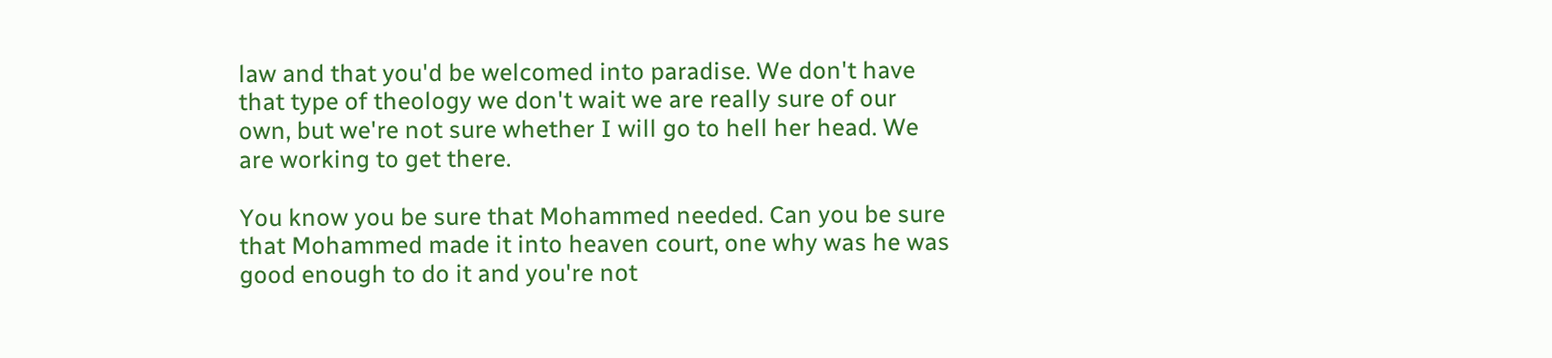law and that you'd be welcomed into paradise. We don't have that type of theology we don't wait we are really sure of our own, but we're not sure whether I will go to hell her head. We are working to get there.

You know you be sure that Mohammed needed. Can you be sure that Mohammed made it into heaven court, one why was he was good enough to do it and you're not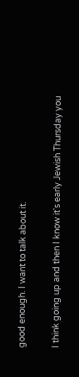good enough. I want to talk about it.

I think going up and then I know it's early Jewish Thursday you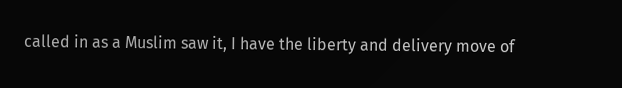called in as a Muslim saw it, I have the liberty and delivery move of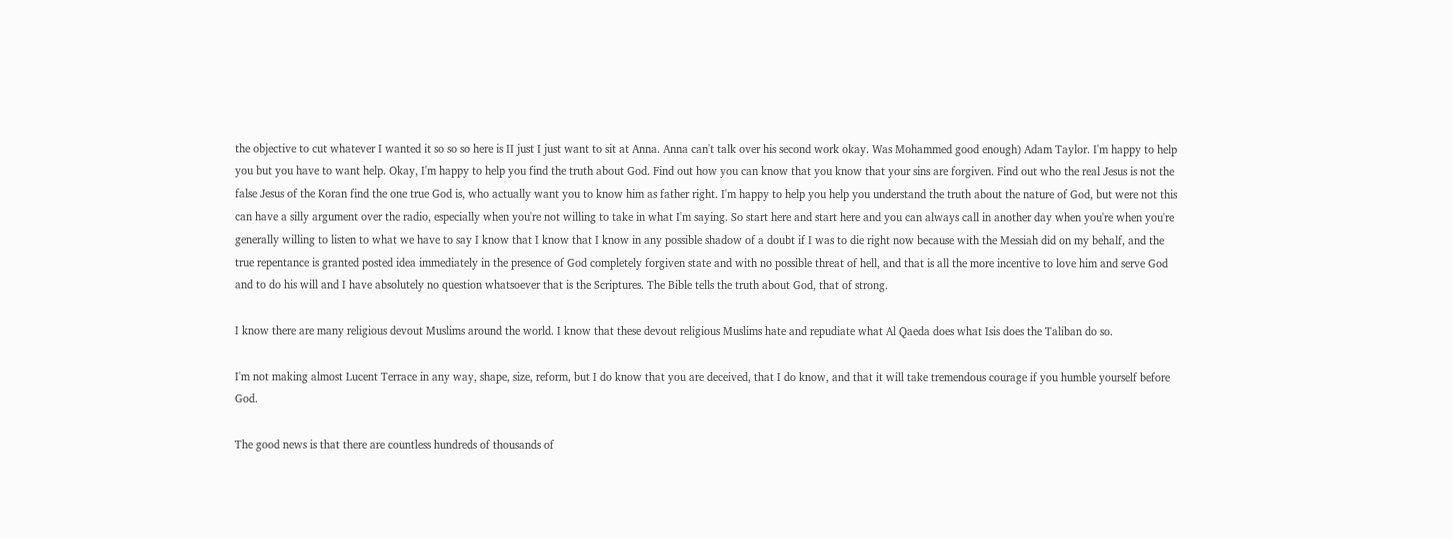the objective to cut whatever I wanted it so so so here is II just I just want to sit at Anna. Anna can't talk over his second work okay. Was Mohammed good enough) Adam Taylor. I'm happy to help you but you have to want help. Okay, I'm happy to help you find the truth about God. Find out how you can know that you know that your sins are forgiven. Find out who the real Jesus is not the false Jesus of the Koran find the one true God is, who actually want you to know him as father right. I'm happy to help you help you understand the truth about the nature of God, but were not this can have a silly argument over the radio, especially when you're not willing to take in what I'm saying. So start here and start here and you can always call in another day when you're when you're generally willing to listen to what we have to say I know that I know that I know in any possible shadow of a doubt if I was to die right now because with the Messiah did on my behalf, and the true repentance is granted posted idea immediately in the presence of God completely forgiven state and with no possible threat of hell, and that is all the more incentive to love him and serve God and to do his will and I have absolutely no question whatsoever that is the Scriptures. The Bible tells the truth about God, that of strong.

I know there are many religious devout Muslims around the world. I know that these devout religious Muslims hate and repudiate what Al Qaeda does what Isis does the Taliban do so.

I'm not making almost Lucent Terrace in any way, shape, size, reform, but I do know that you are deceived, that I do know, and that it will take tremendous courage if you humble yourself before God.

The good news is that there are countless hundreds of thousands of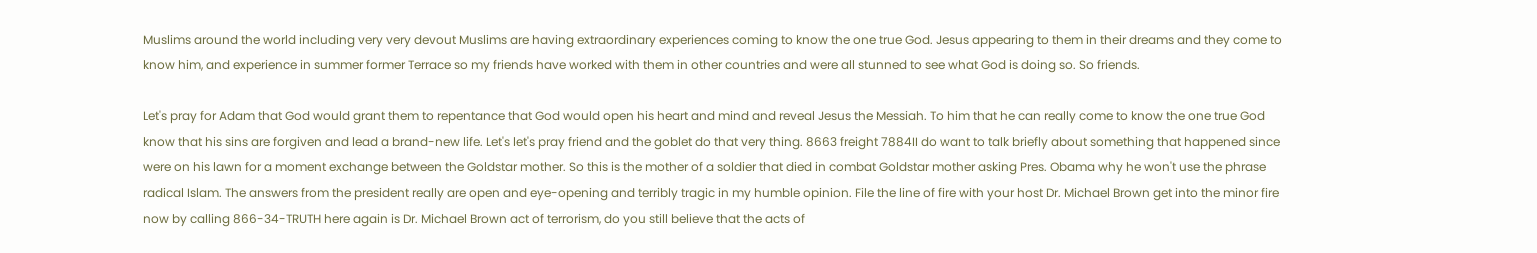Muslims around the world including very very devout Muslims are having extraordinary experiences coming to know the one true God. Jesus appearing to them in their dreams and they come to know him, and experience in summer former Terrace so my friends have worked with them in other countries and were all stunned to see what God is doing so. So friends.

Let's pray for Adam that God would grant them to repentance that God would open his heart and mind and reveal Jesus the Messiah. To him that he can really come to know the one true God know that his sins are forgiven and lead a brand-new life. Let's let's pray friend and the goblet do that very thing. 8663 freight 7884II do want to talk briefly about something that happened since were on his lawn for a moment exchange between the Goldstar mother. So this is the mother of a soldier that died in combat Goldstar mother asking Pres. Obama why he won't use the phrase radical Islam. The answers from the president really are open and eye-opening and terribly tragic in my humble opinion. File the line of fire with your host Dr. Michael Brown get into the minor fire now by calling 866-34-TRUTH here again is Dr. Michael Brown act of terrorism, do you still believe that the acts of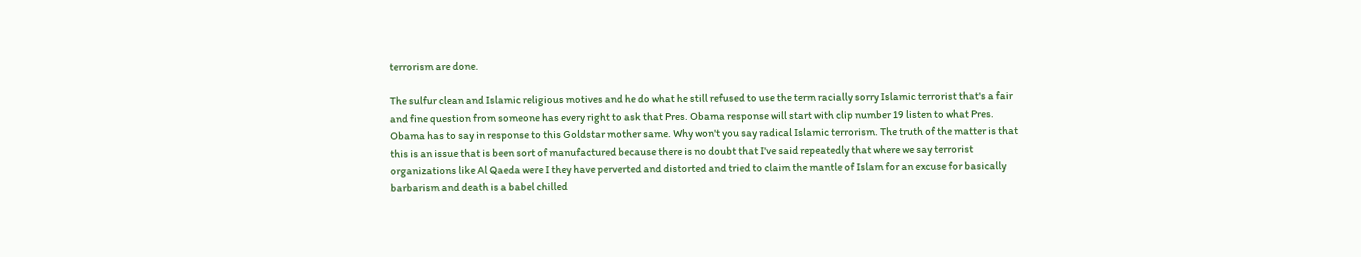terrorism are done.

The sulfur clean and Islamic religious motives and he do what he still refused to use the term racially sorry Islamic terrorist that's a fair and fine question from someone has every right to ask that Pres. Obama response will start with clip number 19 listen to what Pres. Obama has to say in response to this Goldstar mother same. Why won't you say radical Islamic terrorism. The truth of the matter is that this is an issue that is been sort of manufactured because there is no doubt that I've said repeatedly that where we say terrorist organizations like Al Qaeda were I they have perverted and distorted and tried to claim the mantle of Islam for an excuse for basically barbarism and death is a babel chilled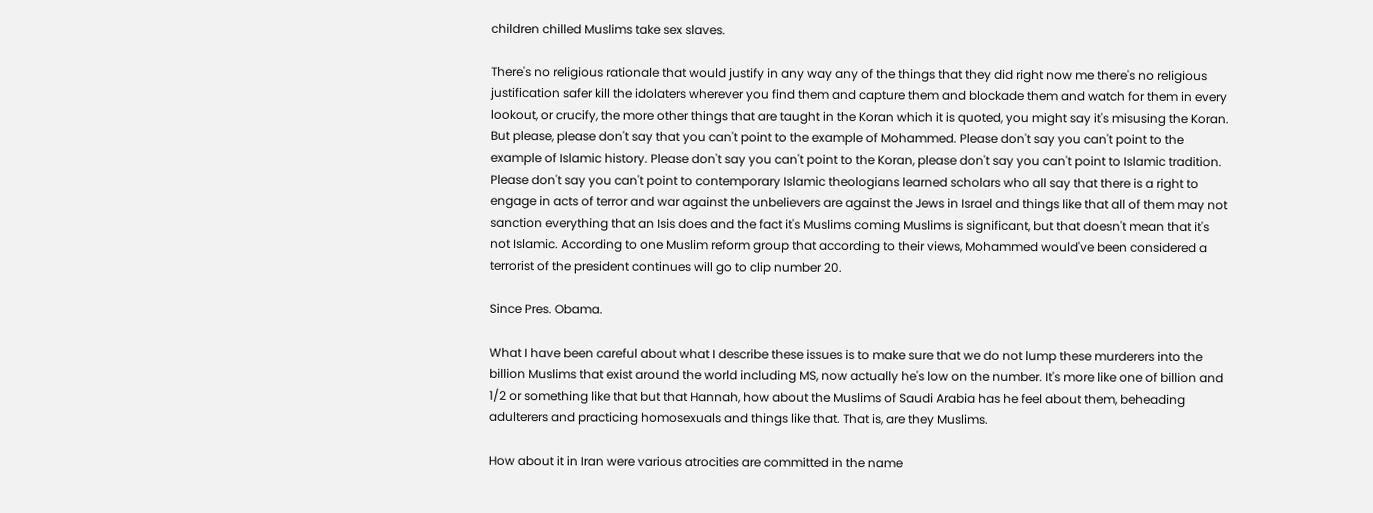children chilled Muslims take sex slaves.

There's no religious rationale that would justify in any way any of the things that they did right now me there's no religious justification safer kill the idolaters wherever you find them and capture them and blockade them and watch for them in every lookout, or crucify, the more other things that are taught in the Koran which it is quoted, you might say it's misusing the Koran. But please, please don't say that you can't point to the example of Mohammed. Please don't say you can't point to the example of Islamic history. Please don't say you can't point to the Koran, please don't say you can't point to Islamic tradition. Please don't say you can't point to contemporary Islamic theologians learned scholars who all say that there is a right to engage in acts of terror and war against the unbelievers are against the Jews in Israel and things like that all of them may not sanction everything that an Isis does and the fact it's Muslims coming Muslims is significant, but that doesn't mean that it's not Islamic. According to one Muslim reform group that according to their views, Mohammed would've been considered a terrorist of the president continues will go to clip number 20.

Since Pres. Obama.

What I have been careful about what I describe these issues is to make sure that we do not lump these murderers into the billion Muslims that exist around the world including MS, now actually he's low on the number. It's more like one of billion and 1/2 or something like that but that Hannah, how about the Muslims of Saudi Arabia has he feel about them, beheading adulterers and practicing homosexuals and things like that. That is, are they Muslims.

How about it in Iran were various atrocities are committed in the name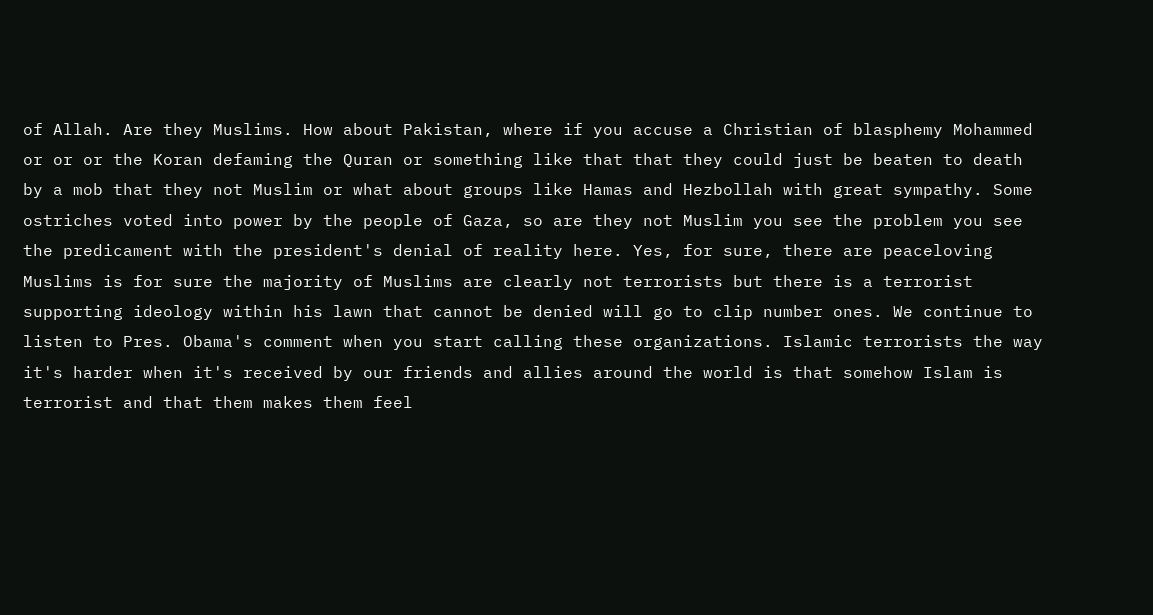of Allah. Are they Muslims. How about Pakistan, where if you accuse a Christian of blasphemy Mohammed or or or the Koran defaming the Quran or something like that that they could just be beaten to death by a mob that they not Muslim or what about groups like Hamas and Hezbollah with great sympathy. Some ostriches voted into power by the people of Gaza, so are they not Muslim you see the problem you see the predicament with the president's denial of reality here. Yes, for sure, there are peaceloving Muslims is for sure the majority of Muslims are clearly not terrorists but there is a terrorist supporting ideology within his lawn that cannot be denied will go to clip number ones. We continue to listen to Pres. Obama's comment when you start calling these organizations. Islamic terrorists the way it's harder when it's received by our friends and allies around the world is that somehow Islam is terrorist and that them makes them feel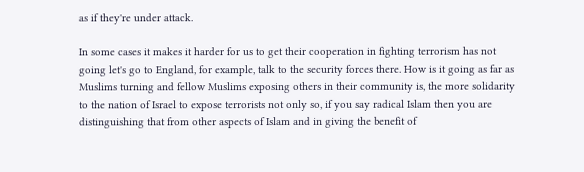as if they're under attack.

In some cases it makes it harder for us to get their cooperation in fighting terrorism has not going let's go to England, for example, talk to the security forces there. How is it going as far as Muslims turning and fellow Muslims exposing others in their community is, the more solidarity to the nation of Israel to expose terrorists not only so, if you say radical Islam then you are distinguishing that from other aspects of Islam and in giving the benefit of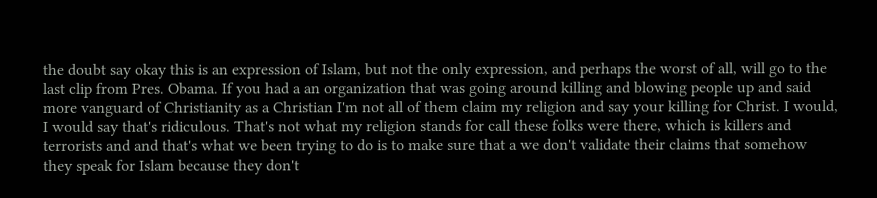the doubt say okay this is an expression of Islam, but not the only expression, and perhaps the worst of all, will go to the last clip from Pres. Obama. If you had a an organization that was going around killing and blowing people up and said more vanguard of Christianity as a Christian I'm not all of them claim my religion and say your killing for Christ. I would, I would say that's ridiculous. That's not what my religion stands for call these folks were there, which is killers and terrorists and and that's what we been trying to do is to make sure that a we don't validate their claims that somehow they speak for Islam because they don't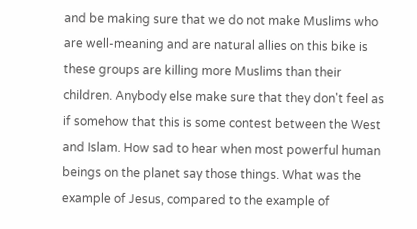and be making sure that we do not make Muslims who are well-meaning and are natural allies on this bike is these groups are killing more Muslims than their children. Anybody else make sure that they don't feel as if somehow that this is some contest between the West and Islam. How sad to hear when most powerful human beings on the planet say those things. What was the example of Jesus, compared to the example of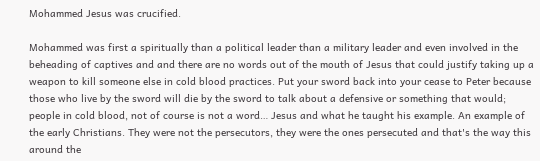Mohammed Jesus was crucified.

Mohammed was first a spiritually than a political leader than a military leader and even involved in the beheading of captives and and there are no words out of the mouth of Jesus that could justify taking up a weapon to kill someone else in cold blood practices. Put your sword back into your cease to Peter because those who live by the sword will die by the sword to talk about a defensive or something that would; people in cold blood, not of course is not a word… Jesus and what he taught his example. An example of the early Christians. They were not the persecutors, they were the ones persecuted and that's the way this around the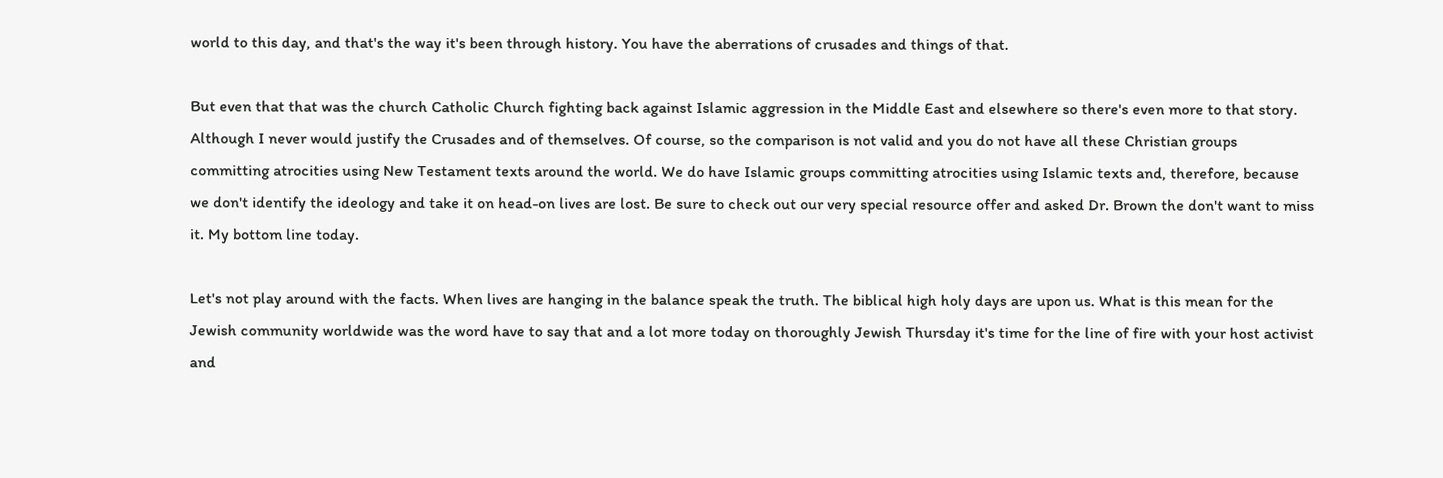world to this day, and that's the way it's been through history. You have the aberrations of crusades and things of that.

But even that that was the church Catholic Church fighting back against Islamic aggression in the Middle East and elsewhere so there's even more to that story. Although I never would justify the Crusades and of themselves. Of course, so the comparison is not valid and you do not have all these Christian groups committing atrocities using New Testament texts around the world. We do have Islamic groups committing atrocities using Islamic texts and, therefore, because we don't identify the ideology and take it on head-on lives are lost. Be sure to check out our very special resource offer and asked Dr. Brown the don't want to miss it. My bottom line today.

Let's not play around with the facts. When lives are hanging in the balance speak the truth. The biblical high holy days are upon us. What is this mean for the Jewish community worldwide was the word have to say that and a lot more today on thoroughly Jewish Thursday it's time for the line of fire with your host activist and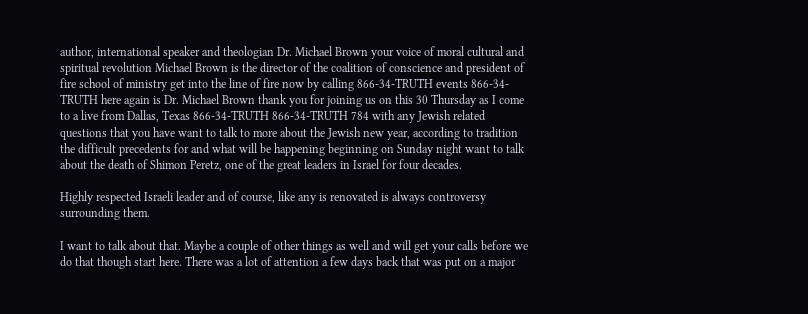author, international speaker and theologian Dr. Michael Brown your voice of moral cultural and spiritual revolution Michael Brown is the director of the coalition of conscience and president of fire school of ministry get into the line of fire now by calling 866-34-TRUTH events 866-34-TRUTH here again is Dr. Michael Brown thank you for joining us on this 30 Thursday as I come to a live from Dallas, Texas 866-34-TRUTH 866-34-TRUTH 784 with any Jewish related questions that you have want to talk to more about the Jewish new year, according to tradition the difficult precedents for and what will be happening beginning on Sunday night want to talk about the death of Shimon Peretz, one of the great leaders in Israel for four decades.

Highly respected Israeli leader and of course, like any is renovated is always controversy surrounding them.

I want to talk about that. Maybe a couple of other things as well and will get your calls before we do that though start here. There was a lot of attention a few days back that was put on a major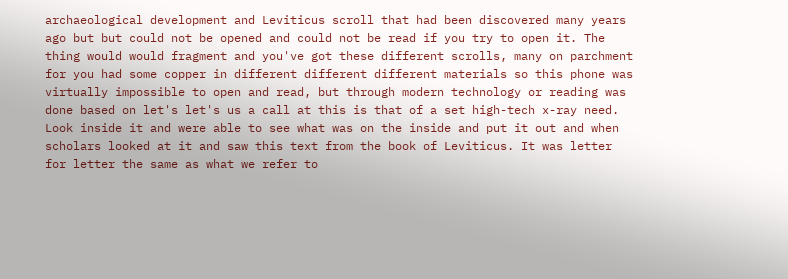archaeological development and Leviticus scroll that had been discovered many years ago but but could not be opened and could not be read if you try to open it. The thing would would fragment and you've got these different scrolls, many on parchment for you had some copper in different different different materials so this phone was virtually impossible to open and read, but through modern technology or reading was done based on let's let's us a call at this is that of a set high-tech x-ray need. Look inside it and were able to see what was on the inside and put it out and when scholars looked at it and saw this text from the book of Leviticus. It was letter for letter the same as what we refer to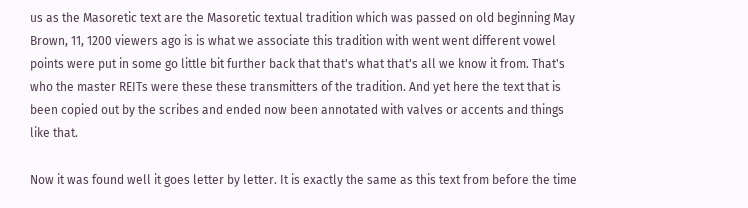us as the Masoretic text are the Masoretic textual tradition which was passed on old beginning May Brown, 11, 1200 viewers ago is is what we associate this tradition with went went different vowel points were put in some go little bit further back that that's what that's all we know it from. That's who the master REITs were these these transmitters of the tradition. And yet here the text that is been copied out by the scribes and ended now been annotated with valves or accents and things like that.

Now it was found well it goes letter by letter. It is exactly the same as this text from before the time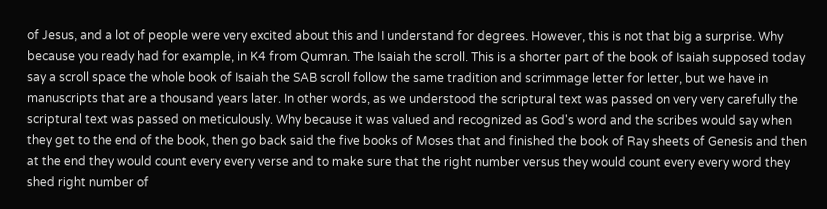of Jesus, and a lot of people were very excited about this and I understand for degrees. However, this is not that big a surprise. Why because you ready had for example, in K4 from Qumran. The Isaiah the scroll. This is a shorter part of the book of Isaiah supposed today say a scroll space the whole book of Isaiah the SAB scroll follow the same tradition and scrimmage letter for letter, but we have in manuscripts that are a thousand years later. In other words, as we understood the scriptural text was passed on very very carefully the scriptural text was passed on meticulously. Why because it was valued and recognized as God's word and the scribes would say when they get to the end of the book, then go back said the five books of Moses that and finished the book of Ray sheets of Genesis and then at the end they would count every every verse and to make sure that the right number versus they would count every every word they shed right number of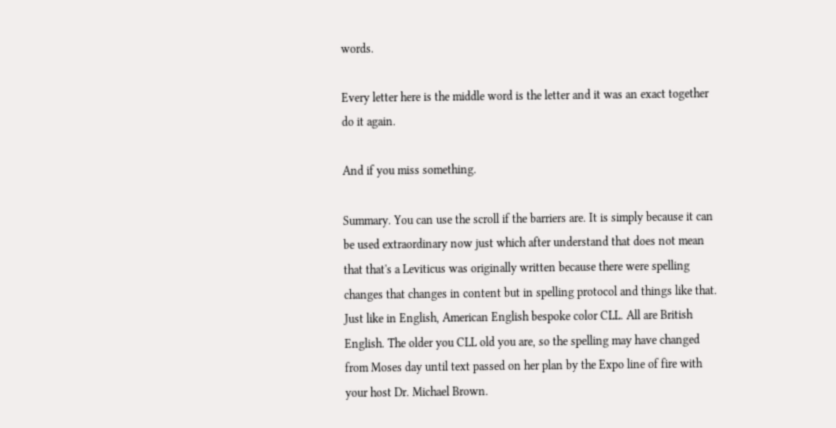words.

Every letter here is the middle word is the letter and it was an exact together do it again.

And if you miss something.

Summary. You can use the scroll if the barriers are. It is simply because it can be used extraordinary now just which after understand that does not mean that that's a Leviticus was originally written because there were spelling changes that changes in content but in spelling protocol and things like that. Just like in English, American English bespoke color CLL. All are British English. The older you CLL old you are, so the spelling may have changed from Moses day until text passed on her plan by the Expo line of fire with your host Dr. Michael Brown.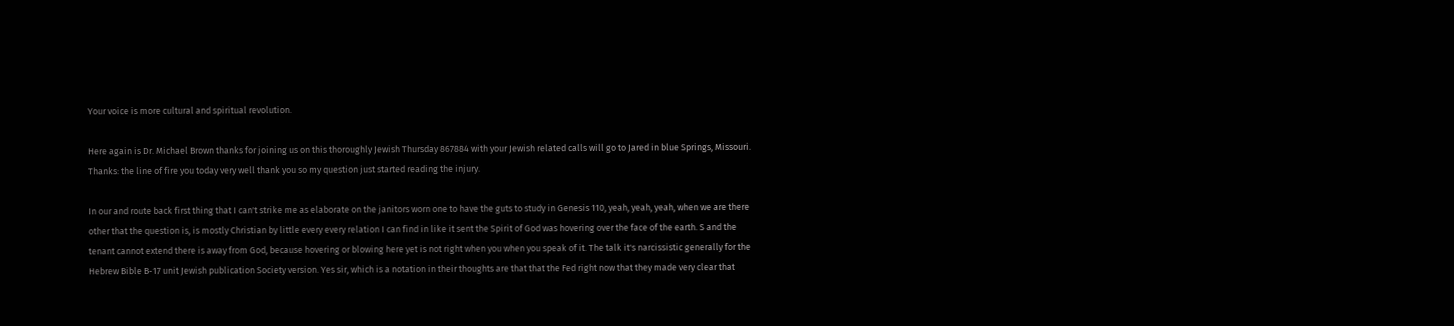Your voice is more cultural and spiritual revolution.

Here again is Dr. Michael Brown thanks for joining us on this thoroughly Jewish Thursday 867884 with your Jewish related calls will go to Jared in blue Springs, Missouri. Thanks: the line of fire you today very well thank you so my question just started reading the injury.

In our and route back first thing that I can't strike me as elaborate on the janitors worn one to have the guts to study in Genesis 110, yeah, yeah, yeah, when we are there other that the question is, is mostly Christian by little every every relation I can find in like it sent the Spirit of God was hovering over the face of the earth. S and the tenant cannot extend there is away from God, because hovering or blowing here yet is not right when you when you speak of it. The talk it's narcissistic generally for the Hebrew Bible B-17 unit Jewish publication Society version. Yes sir, which is a notation in their thoughts are that that the Fed right now that they made very clear that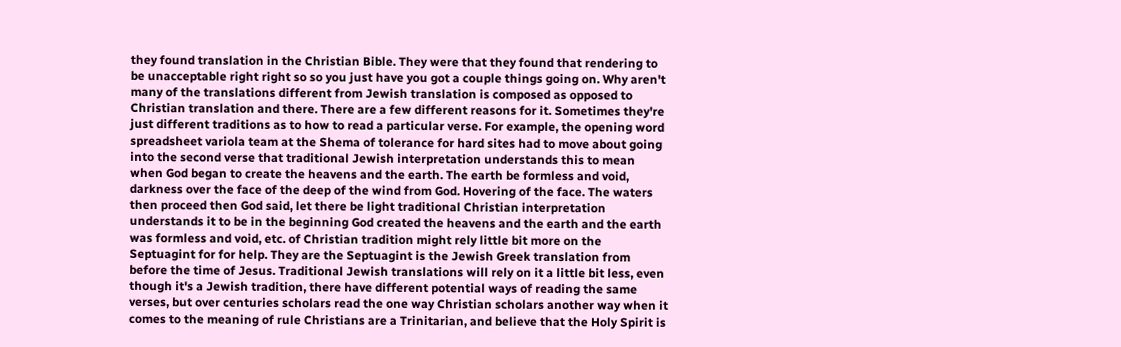they found translation in the Christian Bible. They were that they found that rendering to be unacceptable right right so so you just have you got a couple things going on. Why aren't many of the translations different from Jewish translation is composed as opposed to Christian translation and there. There are a few different reasons for it. Sometimes they're just different traditions as to how to read a particular verse. For example, the opening word spreadsheet variola team at the Shema of tolerance for hard sites had to move about going into the second verse that traditional Jewish interpretation understands this to mean when God began to create the heavens and the earth. The earth be formless and void, darkness over the face of the deep of the wind from God. Hovering of the face. The waters then proceed then God said, let there be light traditional Christian interpretation understands it to be in the beginning God created the heavens and the earth and the earth was formless and void, etc. of Christian tradition might rely little bit more on the Septuagint for for help. They are the Septuagint is the Jewish Greek translation from before the time of Jesus. Traditional Jewish translations will rely on it a little bit less, even though it's a Jewish tradition, there have different potential ways of reading the same verses, but over centuries scholars read the one way Christian scholars another way when it comes to the meaning of rule Christians are a Trinitarian, and believe that the Holy Spirit is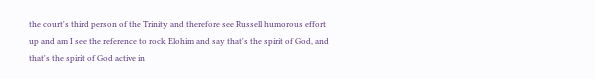the court's third person of the Trinity and therefore see Russell humorous effort up and am I see the reference to rock Elohim and say that's the spirit of God, and that's the spirit of God active in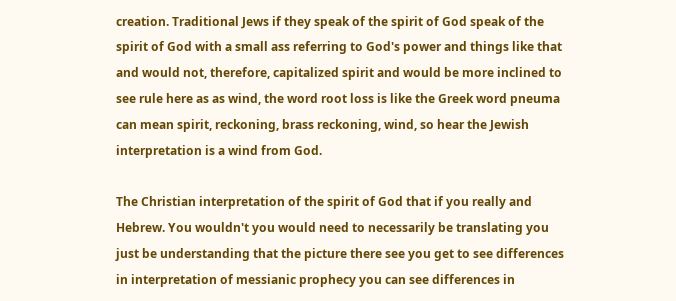creation. Traditional Jews if they speak of the spirit of God speak of the spirit of God with a small ass referring to God's power and things like that and would not, therefore, capitalized spirit and would be more inclined to see rule here as as wind, the word root loss is like the Greek word pneuma can mean spirit, reckoning, brass reckoning, wind, so hear the Jewish interpretation is a wind from God.

The Christian interpretation of the spirit of God that if you really and Hebrew. You wouldn't you would need to necessarily be translating you just be understanding that the picture there see you get to see differences in interpretation of messianic prophecy you can see differences in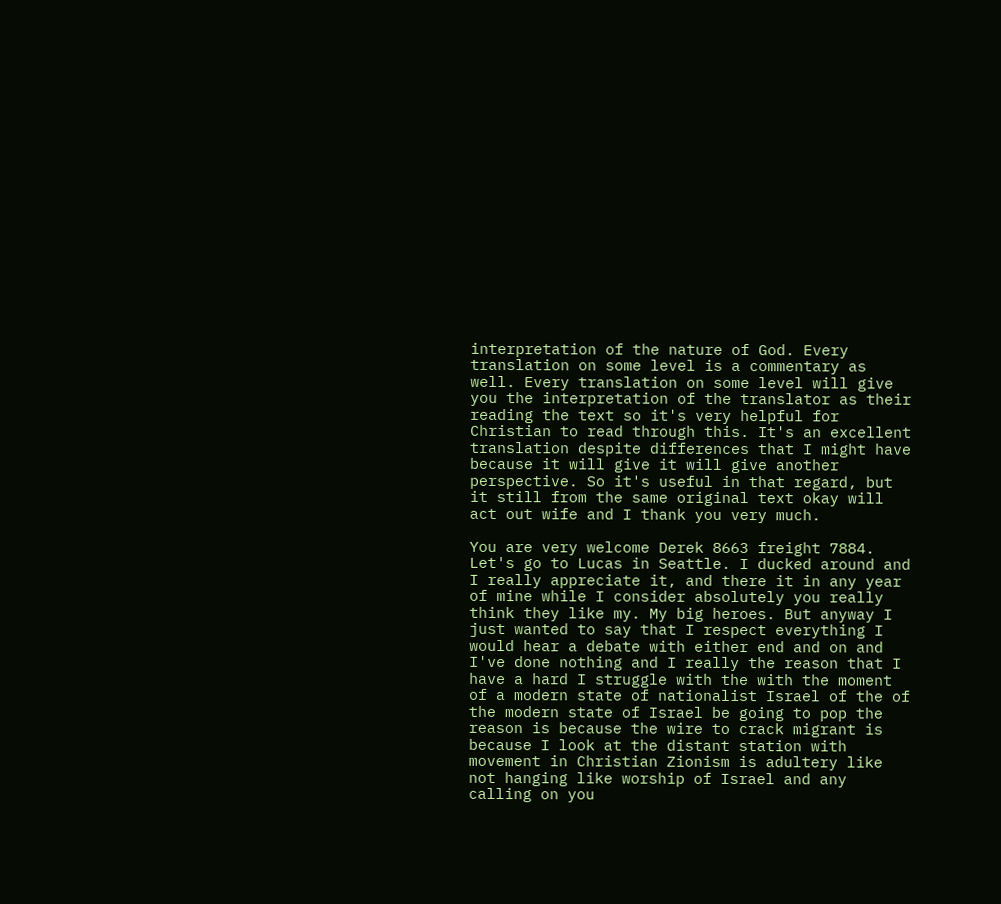interpretation of the nature of God. Every translation on some level is a commentary as well. Every translation on some level will give you the interpretation of the translator as their reading the text so it's very helpful for Christian to read through this. It's an excellent translation despite differences that I might have because it will give it will give another perspective. So it's useful in that regard, but it still from the same original text okay will act out wife and I thank you very much.

You are very welcome Derek 8663 freight 7884. Let's go to Lucas in Seattle. I ducked around and I really appreciate it, and there it in any year of mine while I consider absolutely you really think they like my. My big heroes. But anyway I just wanted to say that I respect everything I would hear a debate with either end and on and I've done nothing and I really the reason that I have a hard I struggle with the with the moment of a modern state of nationalist Israel of the of the modern state of Israel be going to pop the reason is because the wire to crack migrant is because I look at the distant station with movement in Christian Zionism is adultery like not hanging like worship of Israel and any calling on you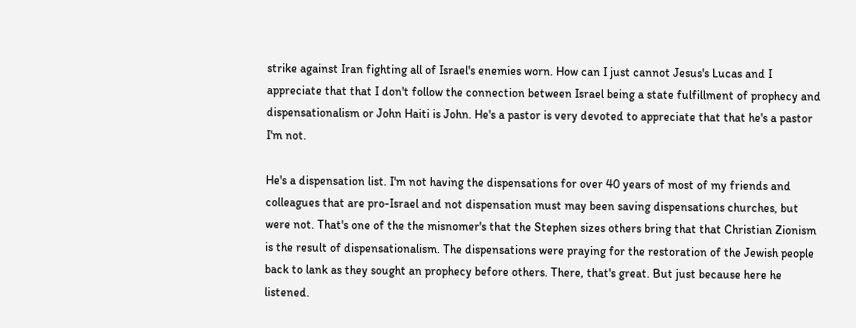strike against Iran fighting all of Israel's enemies worn. How can I just cannot Jesus's Lucas and I appreciate that that I don't follow the connection between Israel being a state fulfillment of prophecy and dispensationalism or John Haiti is John. He's a pastor is very devoted to appreciate that that he's a pastor I'm not.

He's a dispensation list. I'm not having the dispensations for over 40 years of most of my friends and colleagues that are pro-Israel and not dispensation must may been saving dispensations churches, but were not. That's one of the the misnomer's that the Stephen sizes others bring that that Christian Zionism is the result of dispensationalism. The dispensations were praying for the restoration of the Jewish people back to lank as they sought an prophecy before others. There, that's great. But just because here he listened.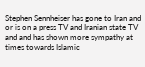Stephen Sennheiser has gone to Iran and or is on a press TV and Iranian state TV and and has shown more sympathy at times towards Islamic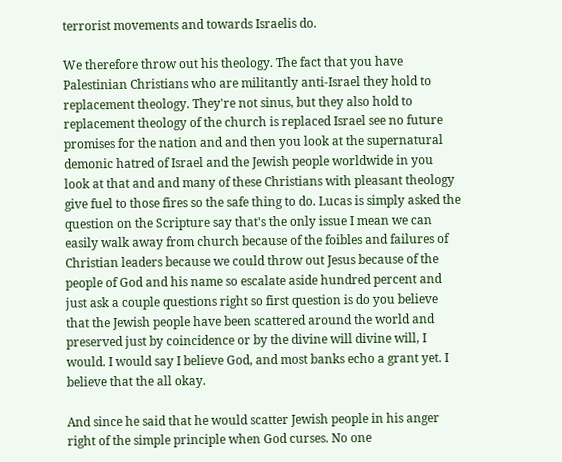terrorist movements and towards Israelis do.

We therefore throw out his theology. The fact that you have Palestinian Christians who are militantly anti-Israel they hold to replacement theology. They're not sinus, but they also hold to replacement theology of the church is replaced Israel see no future promises for the nation and and then you look at the supernatural demonic hatred of Israel and the Jewish people worldwide in you look at that and and many of these Christians with pleasant theology give fuel to those fires so the safe thing to do. Lucas is simply asked the question on the Scripture say that's the only issue I mean we can easily walk away from church because of the foibles and failures of Christian leaders because we could throw out Jesus because of the people of God and his name so escalate aside hundred percent and just ask a couple questions right so first question is do you believe that the Jewish people have been scattered around the world and preserved just by coincidence or by the divine will divine will, I would. I would say I believe God, and most banks echo a grant yet. I believe that the all okay.

And since he said that he would scatter Jewish people in his anger right of the simple principle when God curses. No one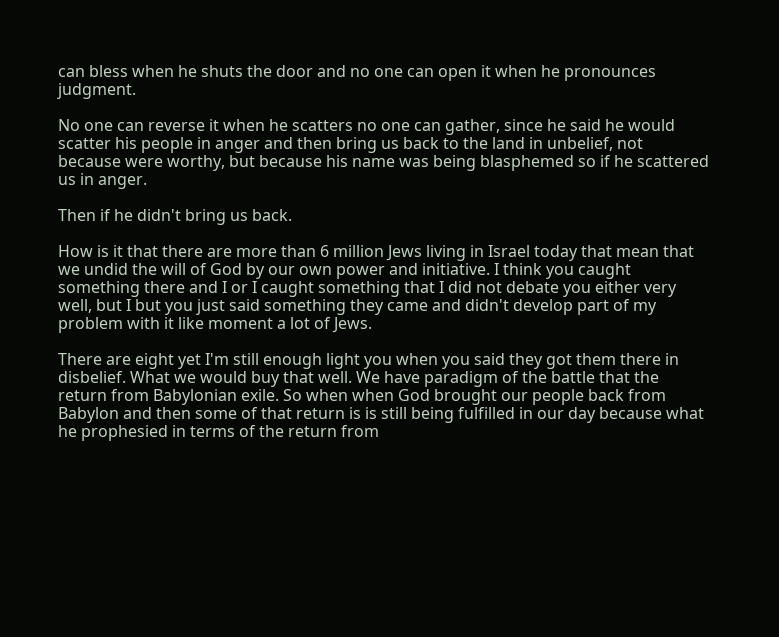can bless when he shuts the door and no one can open it when he pronounces judgment.

No one can reverse it when he scatters no one can gather, since he said he would scatter his people in anger and then bring us back to the land in unbelief, not because were worthy, but because his name was being blasphemed so if he scattered us in anger.

Then if he didn't bring us back.

How is it that there are more than 6 million Jews living in Israel today that mean that we undid the will of God by our own power and initiative. I think you caught something there and I or I caught something that I did not debate you either very well, but I but you just said something they came and didn't develop part of my problem with it like moment a lot of Jews.

There are eight yet I'm still enough light you when you said they got them there in disbelief. What we would buy that well. We have paradigm of the battle that the return from Babylonian exile. So when when God brought our people back from Babylon and then some of that return is is still being fulfilled in our day because what he prophesied in terms of the return from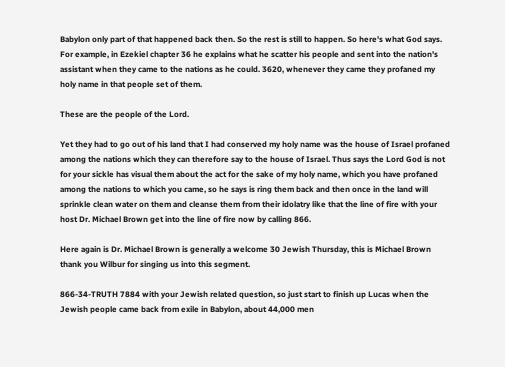Babylon only part of that happened back then. So the rest is still to happen. So here's what God says. For example, in Ezekiel chapter 36 he explains what he scatter his people and sent into the nation's assistant when they came to the nations as he could. 3620, whenever they came they profaned my holy name in that people set of them.

These are the people of the Lord.

Yet they had to go out of his land that I had conserved my holy name was the house of Israel profaned among the nations which they can therefore say to the house of Israel. Thus says the Lord God is not for your sickle has visual them about the act for the sake of my holy name, which you have profaned among the nations to which you came, so he says is ring them back and then once in the land will sprinkle clean water on them and cleanse them from their idolatry like that the line of fire with your host Dr. Michael Brown get into the line of fire now by calling 866.

Here again is Dr. Michael Brown is generally a welcome 30 Jewish Thursday, this is Michael Brown thank you Wilbur for singing us into this segment.

866-34-TRUTH 7884 with your Jewish related question, so just start to finish up Lucas when the Jewish people came back from exile in Babylon, about 44,000 men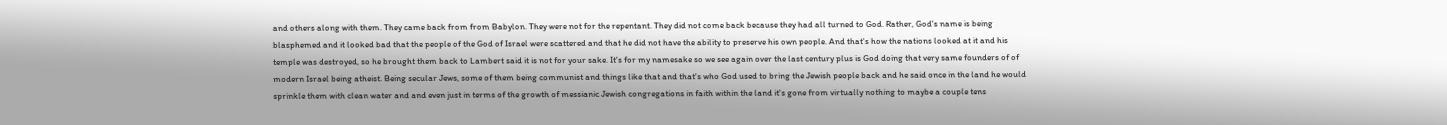and others along with them. They came back from from Babylon. They were not for the repentant. They did not come back because they had all turned to God. Rather, God's name is being blasphemed and it looked bad that the people of the God of Israel were scattered and that he did not have the ability to preserve his own people. And that's how the nations looked at it and his temple was destroyed, so he brought them back to Lambert said it is not for your sake. It's for my namesake so we see again over the last century plus is God doing that very same founders of of modern Israel being atheist. Being secular Jews, some of them being communist and things like that and that's who God used to bring the Jewish people back and he said once in the land he would sprinkle them with clean water and and even just in terms of the growth of messianic Jewish congregations in faith within the land it's gone from virtually nothing to maybe a couple tens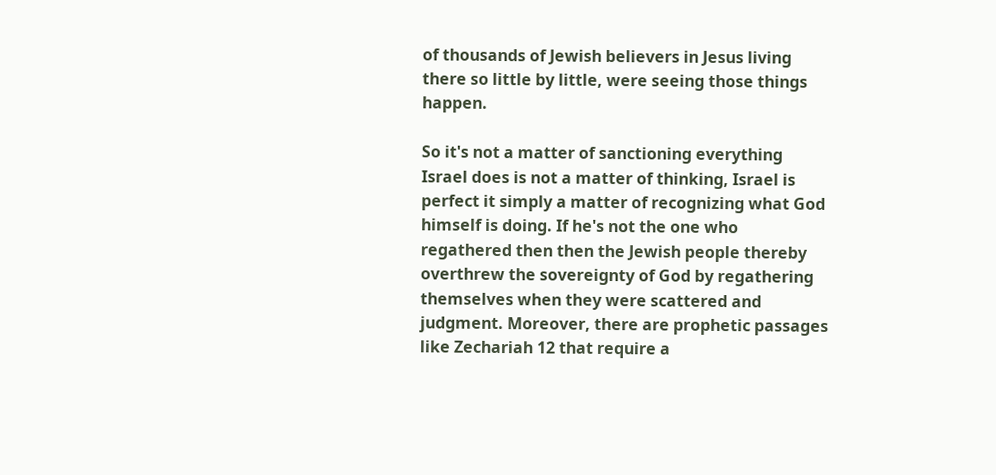of thousands of Jewish believers in Jesus living there so little by little, were seeing those things happen.

So it's not a matter of sanctioning everything Israel does is not a matter of thinking, Israel is perfect it simply a matter of recognizing what God himself is doing. If he's not the one who regathered then then the Jewish people thereby overthrew the sovereignty of God by regathering themselves when they were scattered and judgment. Moreover, there are prophetic passages like Zechariah 12 that require a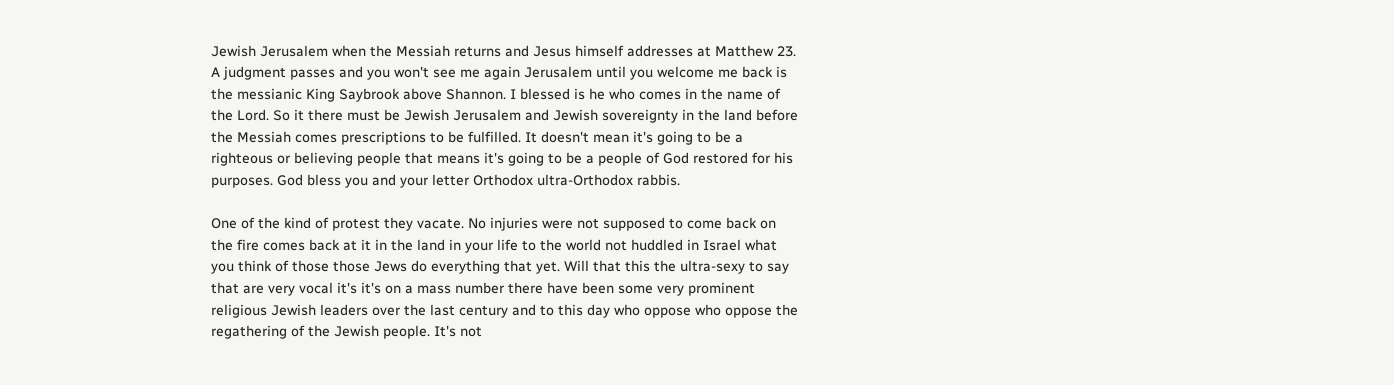Jewish Jerusalem when the Messiah returns and Jesus himself addresses at Matthew 23. A judgment passes and you won't see me again Jerusalem until you welcome me back is the messianic King Saybrook above Shannon. I blessed is he who comes in the name of the Lord. So it there must be Jewish Jerusalem and Jewish sovereignty in the land before the Messiah comes prescriptions to be fulfilled. It doesn't mean it's going to be a righteous or believing people that means it's going to be a people of God restored for his purposes. God bless you and your letter Orthodox ultra-Orthodox rabbis.

One of the kind of protest they vacate. No injuries were not supposed to come back on the fire comes back at it in the land in your life to the world not huddled in Israel what you think of those those Jews do everything that yet. Will that this the ultra-sexy to say that are very vocal it's it's on a mass number there have been some very prominent religious Jewish leaders over the last century and to this day who oppose who oppose the regathering of the Jewish people. It's not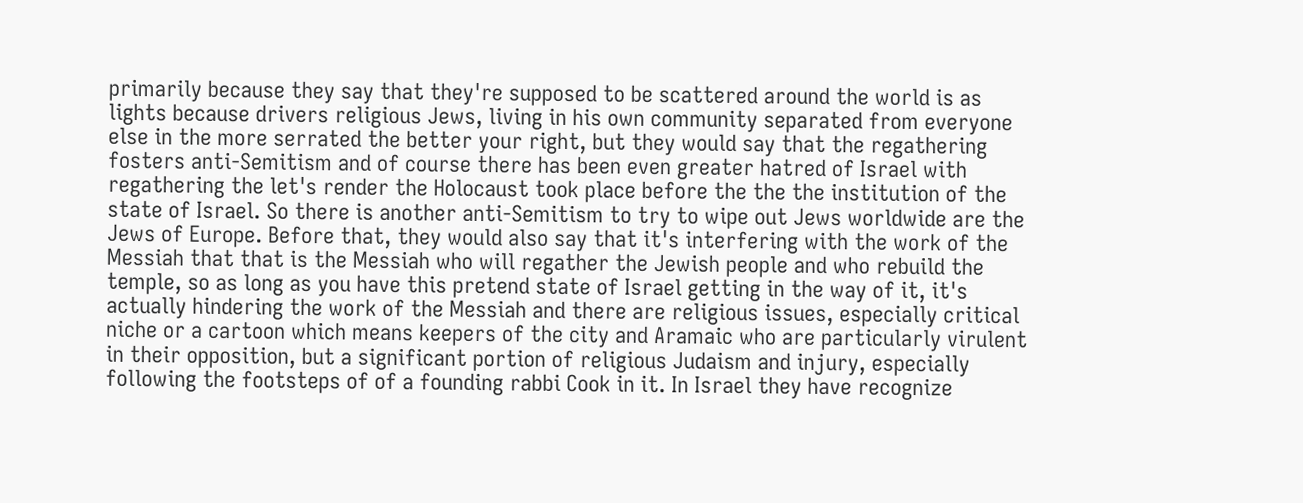primarily because they say that they're supposed to be scattered around the world is as lights because drivers religious Jews, living in his own community separated from everyone else in the more serrated the better your right, but they would say that the regathering fosters anti-Semitism and of course there has been even greater hatred of Israel with regathering the let's render the Holocaust took place before the the the institution of the state of Israel. So there is another anti-Semitism to try to wipe out Jews worldwide are the Jews of Europe. Before that, they would also say that it's interfering with the work of the Messiah that that is the Messiah who will regather the Jewish people and who rebuild the temple, so as long as you have this pretend state of Israel getting in the way of it, it's actually hindering the work of the Messiah and there are religious issues, especially critical niche or a cartoon which means keepers of the city and Aramaic who are particularly virulent in their opposition, but a significant portion of religious Judaism and injury, especially following the footsteps of of a founding rabbi Cook in it. In Israel they have recognize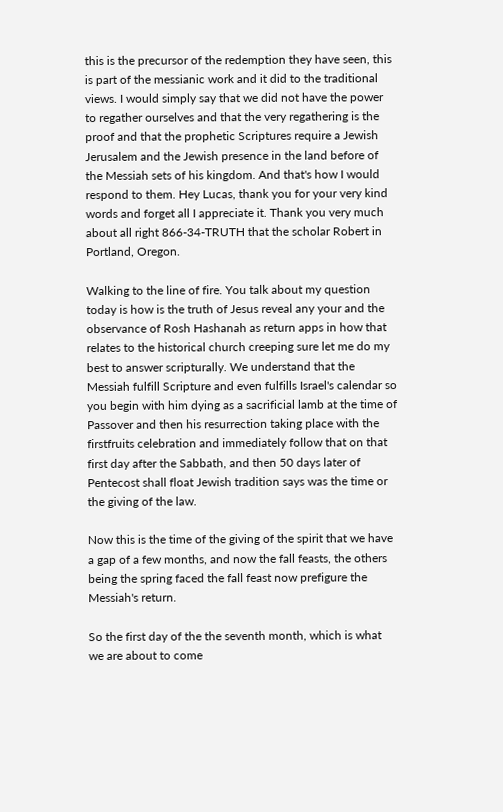this is the precursor of the redemption they have seen, this is part of the messianic work and it did to the traditional views. I would simply say that we did not have the power to regather ourselves and that the very regathering is the proof and that the prophetic Scriptures require a Jewish Jerusalem and the Jewish presence in the land before of the Messiah sets of his kingdom. And that's how I would respond to them. Hey Lucas, thank you for your very kind words and forget all I appreciate it. Thank you very much about all right 866-34-TRUTH that the scholar Robert in Portland, Oregon.

Walking to the line of fire. You talk about my question today is how is the truth of Jesus reveal any your and the observance of Rosh Hashanah as return apps in how that relates to the historical church creeping sure let me do my best to answer scripturally. We understand that the Messiah fulfill Scripture and even fulfills Israel's calendar so you begin with him dying as a sacrificial lamb at the time of Passover and then his resurrection taking place with the firstfruits celebration and immediately follow that on that first day after the Sabbath, and then 50 days later of Pentecost shall float Jewish tradition says was the time or the giving of the law.

Now this is the time of the giving of the spirit that we have a gap of a few months, and now the fall feasts, the others being the spring faced the fall feast now prefigure the Messiah's return.

So the first day of the the seventh month, which is what we are about to come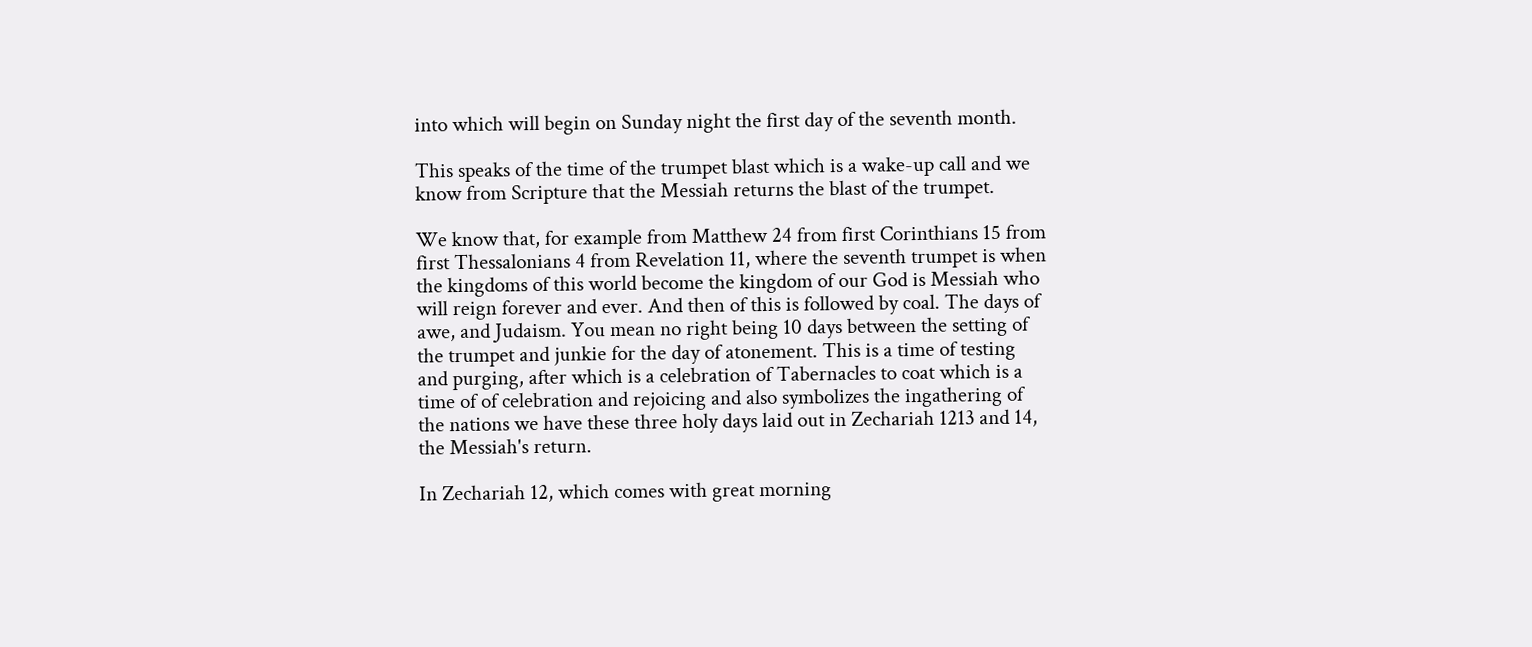into which will begin on Sunday night the first day of the seventh month.

This speaks of the time of the trumpet blast which is a wake-up call and we know from Scripture that the Messiah returns the blast of the trumpet.

We know that, for example from Matthew 24 from first Corinthians 15 from first Thessalonians 4 from Revelation 11, where the seventh trumpet is when the kingdoms of this world become the kingdom of our God is Messiah who will reign forever and ever. And then of this is followed by coal. The days of awe, and Judaism. You mean no right being 10 days between the setting of the trumpet and junkie for the day of atonement. This is a time of testing and purging, after which is a celebration of Tabernacles to coat which is a time of of celebration and rejoicing and also symbolizes the ingathering of the nations we have these three holy days laid out in Zechariah 1213 and 14, the Messiah's return.

In Zechariah 12, which comes with great morning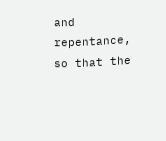and repentance, so that the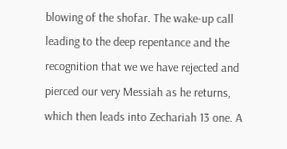blowing of the shofar. The wake-up call leading to the deep repentance and the recognition that we we have rejected and pierced our very Messiah as he returns, which then leads into Zechariah 13 one. A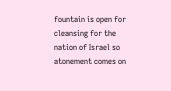fountain is open for cleansing for the nation of Israel so atonement comes on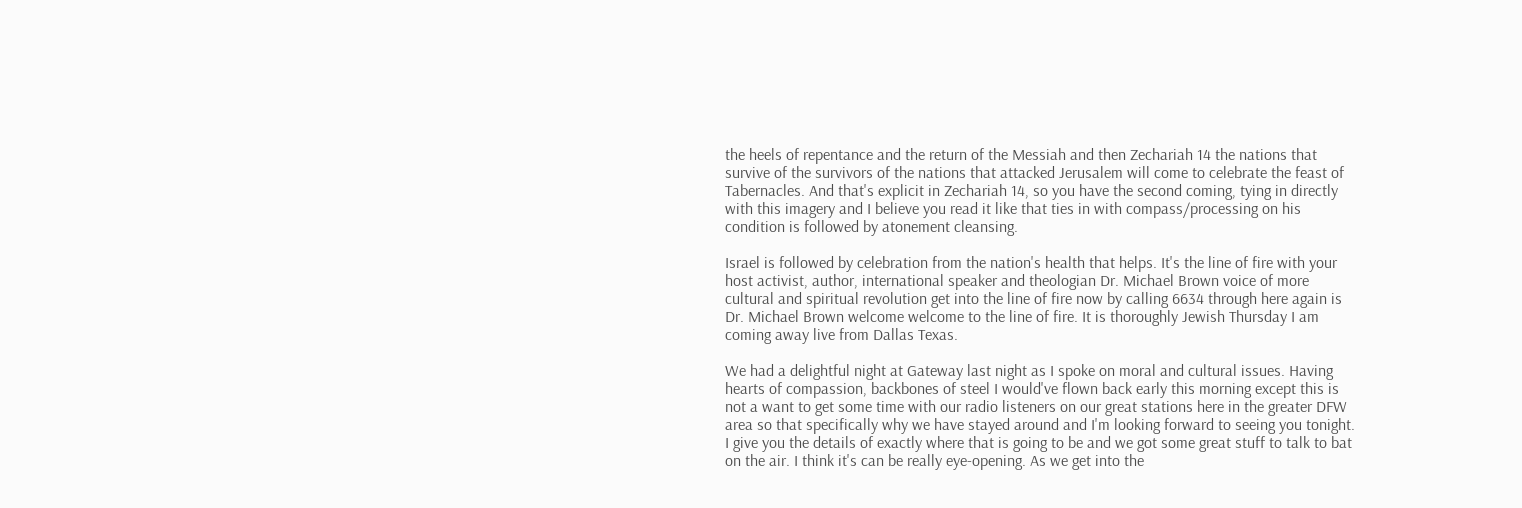the heels of repentance and the return of the Messiah and then Zechariah 14 the nations that survive of the survivors of the nations that attacked Jerusalem will come to celebrate the feast of Tabernacles. And that's explicit in Zechariah 14, so you have the second coming, tying in directly with this imagery and I believe you read it like that ties in with compass/processing on his condition is followed by atonement cleansing.

Israel is followed by celebration from the nation's health that helps. It's the line of fire with your host activist, author, international speaker and theologian Dr. Michael Brown voice of more cultural and spiritual revolution get into the line of fire now by calling 6634 through here again is Dr. Michael Brown welcome welcome to the line of fire. It is thoroughly Jewish Thursday I am coming away live from Dallas Texas.

We had a delightful night at Gateway last night as I spoke on moral and cultural issues. Having hearts of compassion, backbones of steel I would've flown back early this morning except this is not a want to get some time with our radio listeners on our great stations here in the greater DFW area so that specifically why we have stayed around and I'm looking forward to seeing you tonight. I give you the details of exactly where that is going to be and we got some great stuff to talk to bat on the air. I think it's can be really eye-opening. As we get into the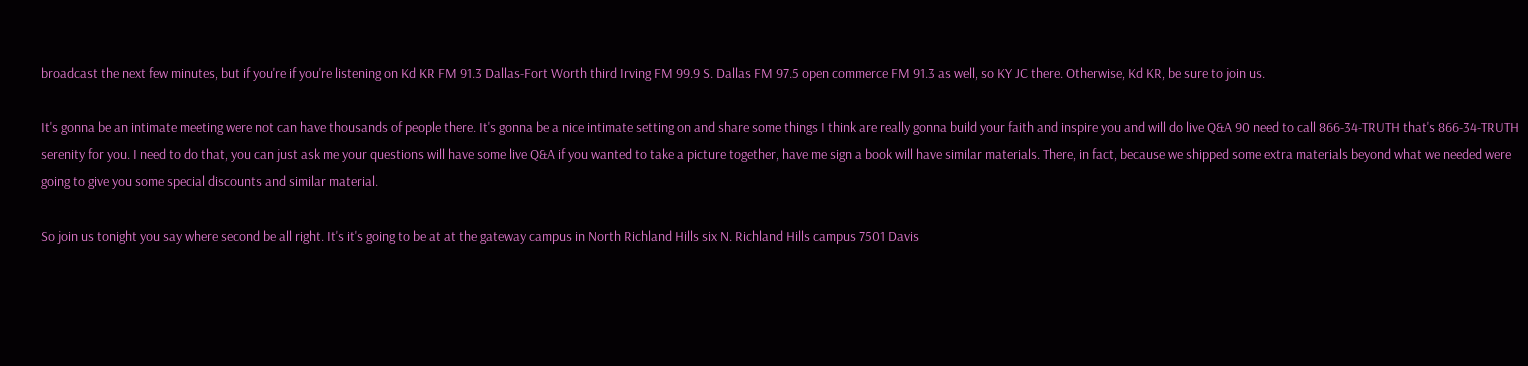broadcast the next few minutes, but if you're if you're listening on Kd KR FM 91.3 Dallas-Fort Worth third Irving FM 99.9 S. Dallas FM 97.5 open commerce FM 91.3 as well, so KY JC there. Otherwise, Kd KR, be sure to join us.

It's gonna be an intimate meeting were not can have thousands of people there. It's gonna be a nice intimate setting on and share some things I think are really gonna build your faith and inspire you and will do live Q&A 90 need to call 866-34-TRUTH that's 866-34-TRUTH serenity for you. I need to do that, you can just ask me your questions will have some live Q&A if you wanted to take a picture together, have me sign a book will have similar materials. There, in fact, because we shipped some extra materials beyond what we needed were going to give you some special discounts and similar material.

So join us tonight you say where second be all right. It's it's going to be at at the gateway campus in North Richland Hills six N. Richland Hills campus 7501 Davis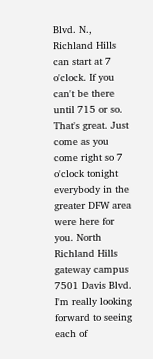Blvd. N., Richland Hills can start at 7 o'clock. If you can't be there until 715 or so. That's great. Just come as you come right so 7 o'clock tonight everybody in the greater DFW area were here for you. North Richland Hills gateway campus 7501 Davis Blvd. I'm really looking forward to seeing each of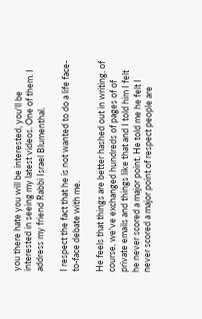you there hate you will be interested, you'll be interested in seeing my latest videos. One of them. I address my friend Rabbi Israel Blumenthal.

I respect the fact that he is not wanted to do a life face-to-face debate with me.

He feels that things are better hashed out in writing, of course, we've exchanged hundreds of pages of of private emails and things like that and I told him I felt he never scored a major point. He told me he felt I never scored a major point of respect people are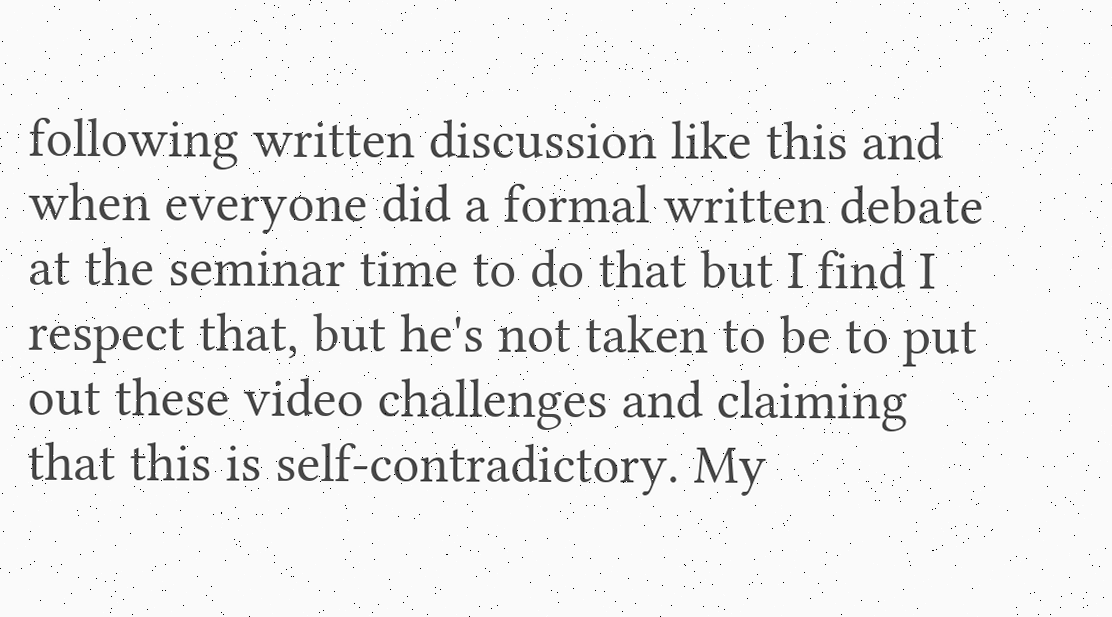following written discussion like this and when everyone did a formal written debate at the seminar time to do that but I find I respect that, but he's not taken to be to put out these video challenges and claiming that this is self-contradictory. My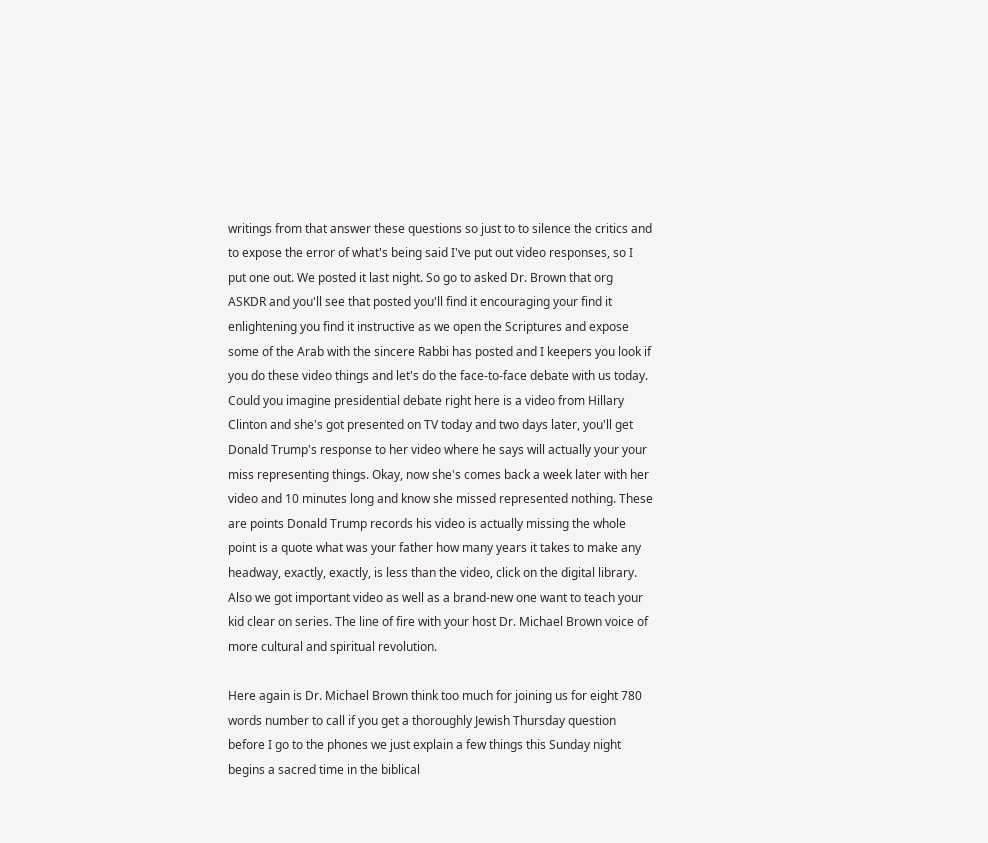writings from that answer these questions so just to to silence the critics and to expose the error of what's being said I've put out video responses, so I put one out. We posted it last night. So go to asked Dr. Brown that org ASKDR and you'll see that posted you'll find it encouraging your find it enlightening you find it instructive as we open the Scriptures and expose some of the Arab with the sincere Rabbi has posted and I keepers you look if you do these video things and let's do the face-to-face debate with us today. Could you imagine presidential debate right here is a video from Hillary Clinton and she's got presented on TV today and two days later, you'll get Donald Trump's response to her video where he says will actually your your miss representing things. Okay, now she's comes back a week later with her video and 10 minutes long and know she missed represented nothing. These are points Donald Trump records his video is actually missing the whole point is a quote what was your father how many years it takes to make any headway, exactly, exactly, is less than the video, click on the digital library. Also we got important video as well as a brand-new one want to teach your kid clear on series. The line of fire with your host Dr. Michael Brown voice of more cultural and spiritual revolution.

Here again is Dr. Michael Brown think too much for joining us for eight 780 words number to call if you get a thoroughly Jewish Thursday question before I go to the phones we just explain a few things this Sunday night begins a sacred time in the biblical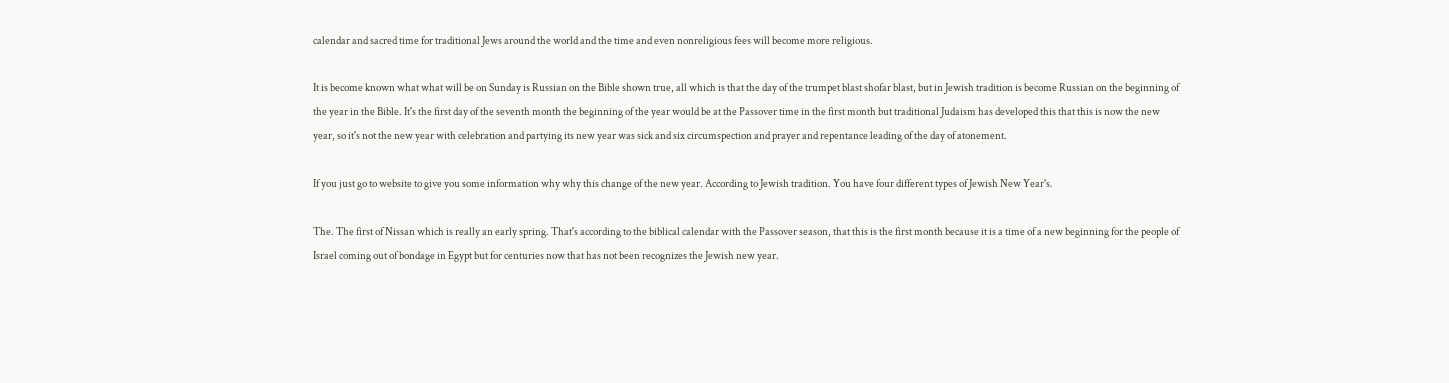calendar and sacred time for traditional Jews around the world and the time and even nonreligious fees will become more religious.

It is become known what what will be on Sunday is Russian on the Bible shown true, all which is that the day of the trumpet blast shofar blast, but in Jewish tradition is become Russian on the beginning of the year in the Bible. It's the first day of the seventh month the beginning of the year would be at the Passover time in the first month but traditional Judaism has developed this that this is now the new year, so it's not the new year with celebration and partying its new year was sick and six circumspection and prayer and repentance leading of the day of atonement.

If you just go to website to give you some information why why this change of the new year. According to Jewish tradition. You have four different types of Jewish New Year's.

The. The first of Nissan which is really an early spring. That's according to the biblical calendar with the Passover season, that this is the first month because it is a time of a new beginning for the people of Israel coming out of bondage in Egypt but for centuries now that has not been recognizes the Jewish new year.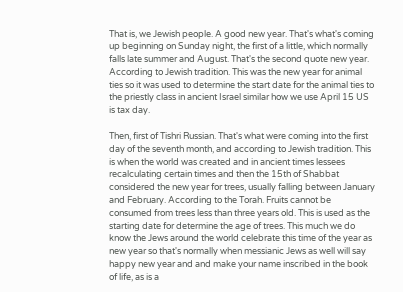That is, we Jewish people. A good new year. That's what's coming up beginning on Sunday night, the first of a little, which normally falls late summer and August. That's the second quote new year. According to Jewish tradition. This was the new year for animal ties so it was used to determine the start date for the animal ties to the priestly class in ancient Israel similar how we use April 15 US is tax day.

Then, first of Tishri Russian. That's what were coming into the first day of the seventh month, and according to Jewish tradition. This is when the world was created and in ancient times lessees recalculating certain times and then the 15th of Shabbat considered the new year for trees, usually falling between January and February. According to the Torah. Fruits cannot be consumed from trees less than three years old. This is used as the starting date for determine the age of trees. This much we do know the Jews around the world celebrate this time of the year as new year so that's normally when messianic Jews as well will say happy new year and and make your name inscribed in the book of life, as is a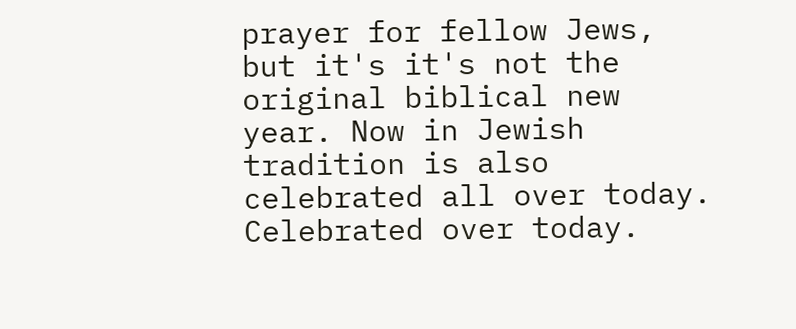prayer for fellow Jews, but it's it's not the original biblical new year. Now in Jewish tradition is also celebrated all over today. Celebrated over today.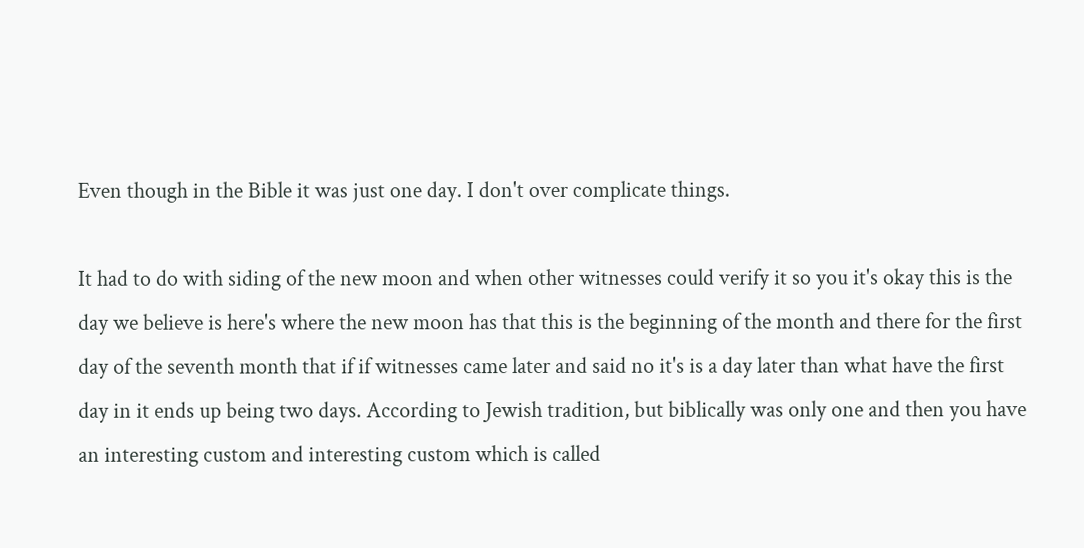Even though in the Bible it was just one day. I don't over complicate things.

It had to do with siding of the new moon and when other witnesses could verify it so you it's okay this is the day we believe is here's where the new moon has that this is the beginning of the month and there for the first day of the seventh month that if if witnesses came later and said no it's is a day later than what have the first day in it ends up being two days. According to Jewish tradition, but biblically was only one and then you have an interesting custom and interesting custom which is called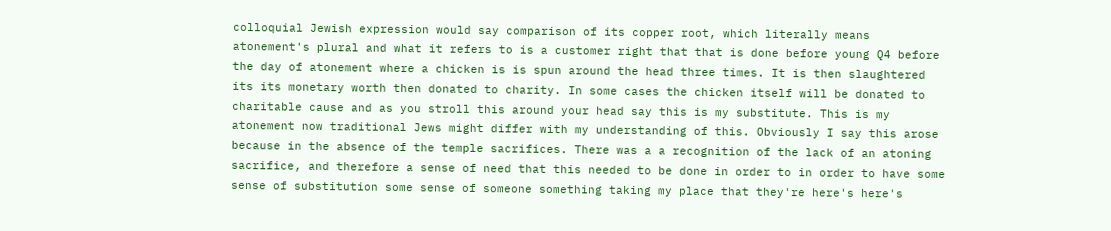colloquial Jewish expression would say comparison of its copper root, which literally means atonement's plural and what it refers to is a customer right that that is done before young Q4 before the day of atonement where a chicken is is spun around the head three times. It is then slaughtered its its monetary worth then donated to charity. In some cases the chicken itself will be donated to charitable cause and as you stroll this around your head say this is my substitute. This is my atonement now traditional Jews might differ with my understanding of this. Obviously I say this arose because in the absence of the temple sacrifices. There was a a recognition of the lack of an atoning sacrifice, and therefore a sense of need that this needed to be done in order to in order to have some sense of substitution some sense of someone something taking my place that they're here's here's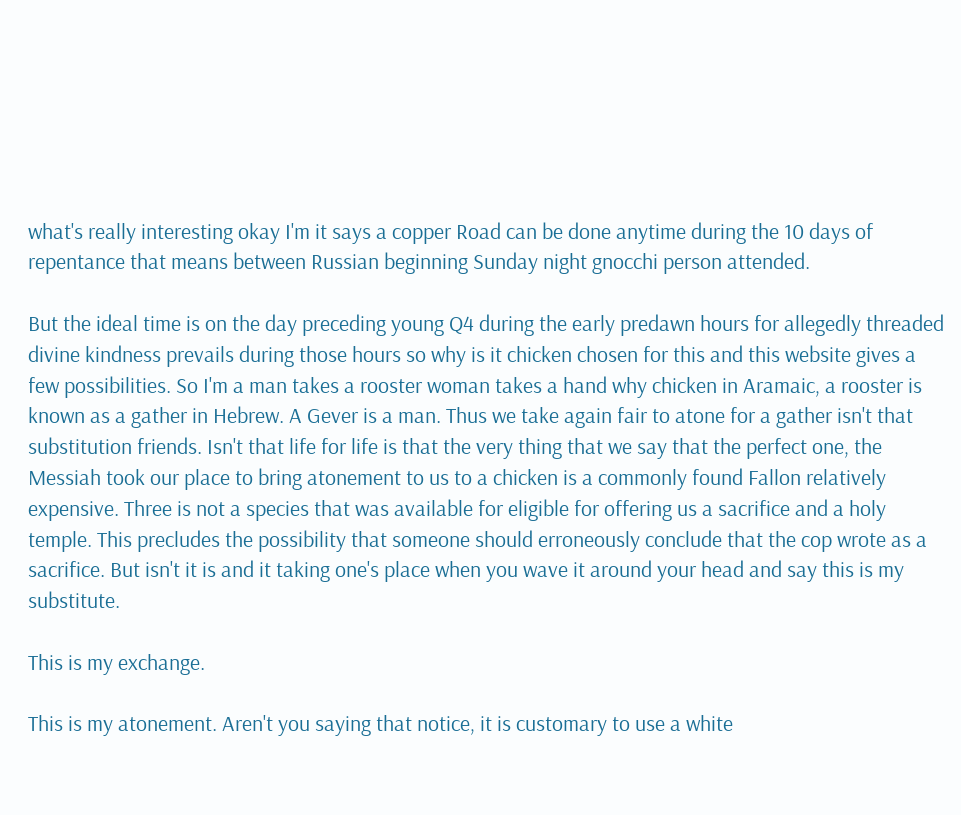what's really interesting okay I'm it says a copper Road can be done anytime during the 10 days of repentance that means between Russian beginning Sunday night gnocchi person attended.

But the ideal time is on the day preceding young Q4 during the early predawn hours for allegedly threaded divine kindness prevails during those hours so why is it chicken chosen for this and this website gives a few possibilities. So I'm a man takes a rooster woman takes a hand why chicken in Aramaic, a rooster is known as a gather in Hebrew. A Gever is a man. Thus we take again fair to atone for a gather isn't that substitution friends. Isn't that life for life is that the very thing that we say that the perfect one, the Messiah took our place to bring atonement to us to a chicken is a commonly found Fallon relatively expensive. Three is not a species that was available for eligible for offering us a sacrifice and a holy temple. This precludes the possibility that someone should erroneously conclude that the cop wrote as a sacrifice. But isn't it is and it taking one's place when you wave it around your head and say this is my substitute.

This is my exchange.

This is my atonement. Aren't you saying that notice, it is customary to use a white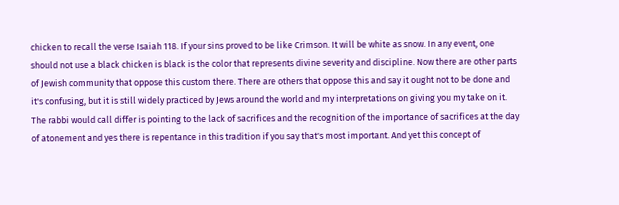chicken to recall the verse Isaiah 118. If your sins proved to be like Crimson. It will be white as snow. In any event, one should not use a black chicken is black is the color that represents divine severity and discipline. Now there are other parts of Jewish community that oppose this custom there. There are others that oppose this and say it ought not to be done and it's confusing, but it is still widely practiced by Jews around the world and my interpretations on giving you my take on it. The rabbi would call differ is pointing to the lack of sacrifices and the recognition of the importance of sacrifices at the day of atonement and yes there is repentance in this tradition if you say that's most important. And yet this concept of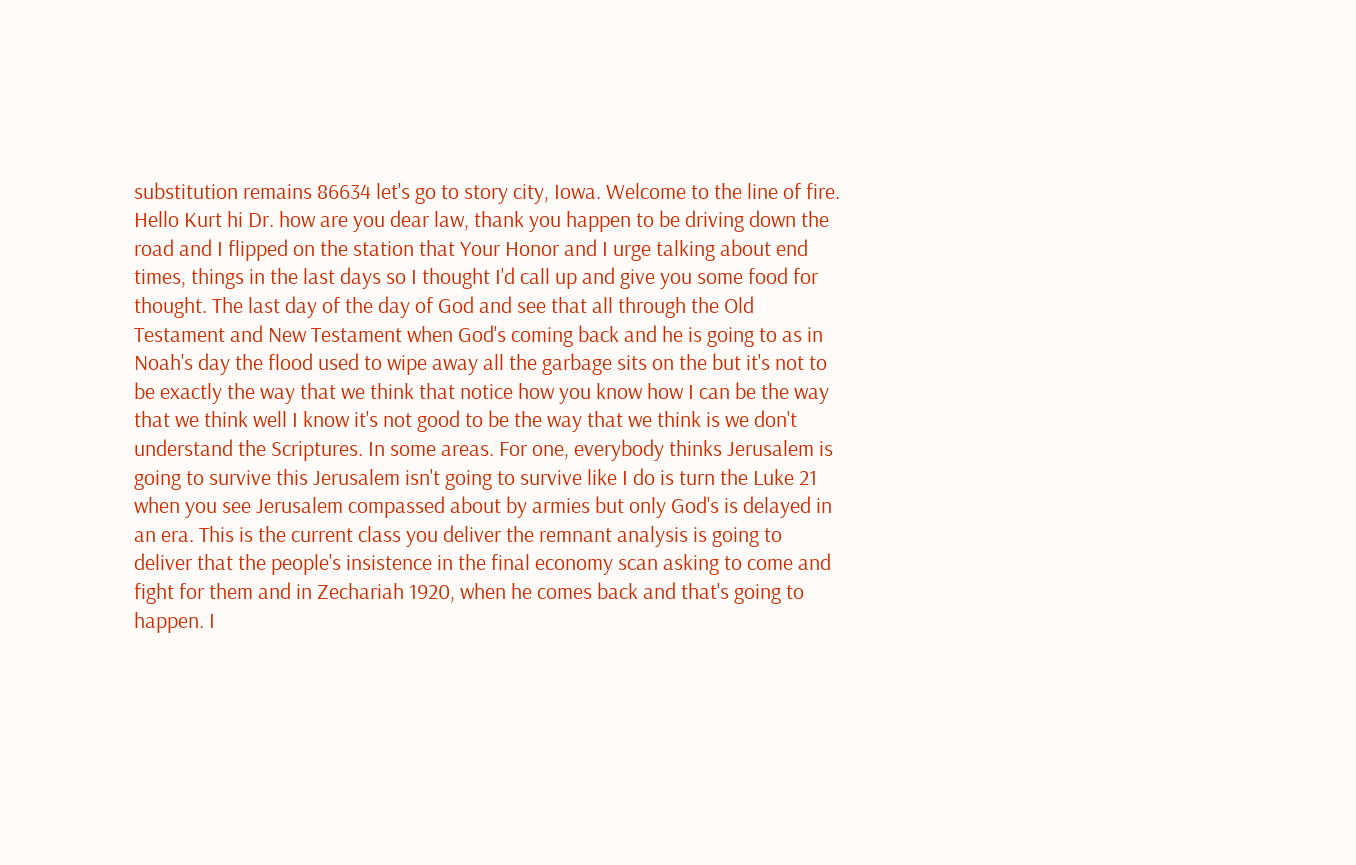substitution remains 86634 let's go to story city, Iowa. Welcome to the line of fire. Hello Kurt hi Dr. how are you dear law, thank you happen to be driving down the road and I flipped on the station that Your Honor and I urge talking about end times, things in the last days so I thought I'd call up and give you some food for thought. The last day of the day of God and see that all through the Old Testament and New Testament when God's coming back and he is going to as in Noah's day the flood used to wipe away all the garbage sits on the but it's not to be exactly the way that we think that notice how you know how I can be the way that we think well I know it's not good to be the way that we think is we don't understand the Scriptures. In some areas. For one, everybody thinks Jerusalem is going to survive this Jerusalem isn't going to survive like I do is turn the Luke 21 when you see Jerusalem compassed about by armies but only God's is delayed in an era. This is the current class you deliver the remnant analysis is going to deliver that the people's insistence in the final economy scan asking to come and fight for them and in Zechariah 1920, when he comes back and that's going to happen. I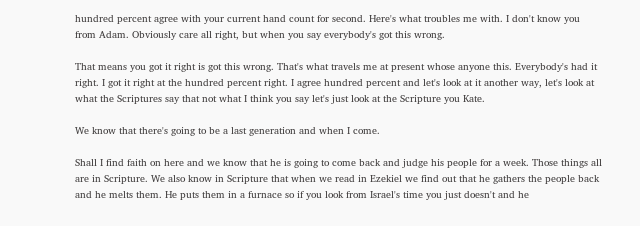hundred percent agree with your current hand count for second. Here's what troubles me with. I don't know you from Adam. Obviously care all right, but when you say everybody's got this wrong.

That means you got it right is got this wrong. That's what travels me at present whose anyone this. Everybody's had it right. I got it right at the hundred percent right. I agree hundred percent and let's look at it another way, let's look at what the Scriptures say that not what I think you say let's just look at the Scripture you Kate.

We know that there's going to be a last generation and when I come.

Shall I find faith on here and we know that he is going to come back and judge his people for a week. Those things all are in Scripture. We also know in Scripture that when we read in Ezekiel we find out that he gathers the people back and he melts them. He puts them in a furnace so if you look from Israel's time you just doesn't and he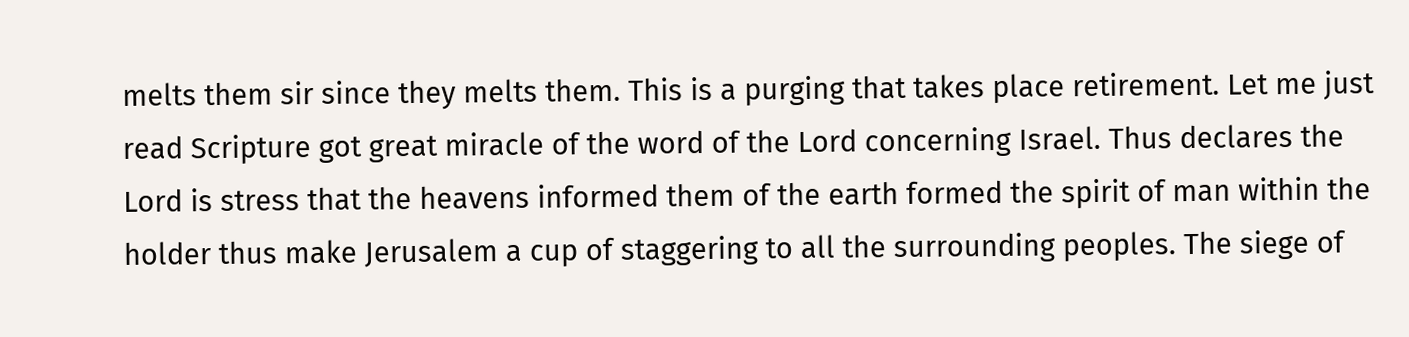melts them sir since they melts them. This is a purging that takes place retirement. Let me just read Scripture got great miracle of the word of the Lord concerning Israel. Thus declares the Lord is stress that the heavens informed them of the earth formed the spirit of man within the holder thus make Jerusalem a cup of staggering to all the surrounding peoples. The siege of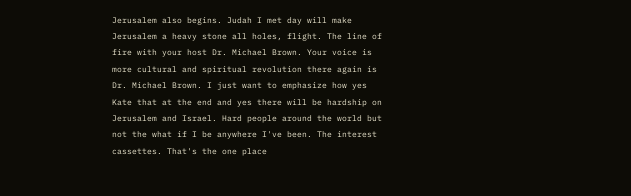Jerusalem also begins. Judah I met day will make Jerusalem a heavy stone all holes, flight. The line of fire with your host Dr. Michael Brown. Your voice is more cultural and spiritual revolution there again is Dr. Michael Brown. I just want to emphasize how yes Kate that at the end and yes there will be hardship on Jerusalem and Israel. Hard people around the world but not the what if I be anywhere I've been. The interest cassettes. That's the one place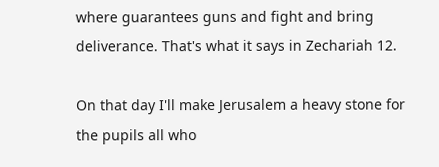where guarantees guns and fight and bring deliverance. That's what it says in Zechariah 12.

On that day I'll make Jerusalem a heavy stone for the pupils all who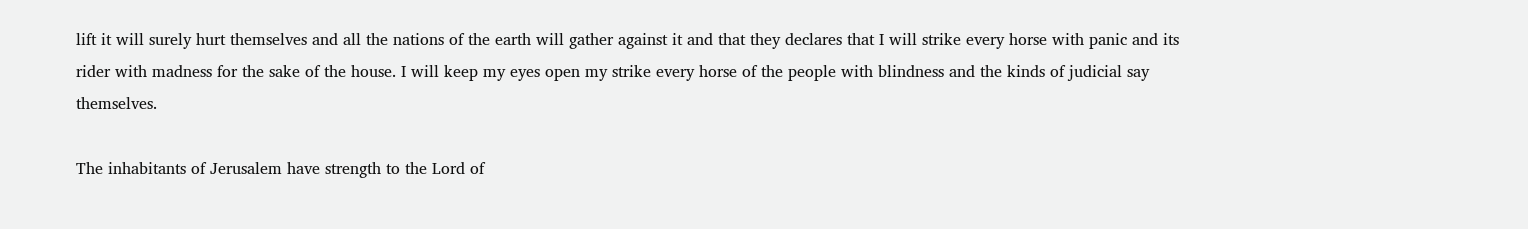lift it will surely hurt themselves and all the nations of the earth will gather against it and that they declares that I will strike every horse with panic and its rider with madness for the sake of the house. I will keep my eyes open my strike every horse of the people with blindness and the kinds of judicial say themselves.

The inhabitants of Jerusalem have strength to the Lord of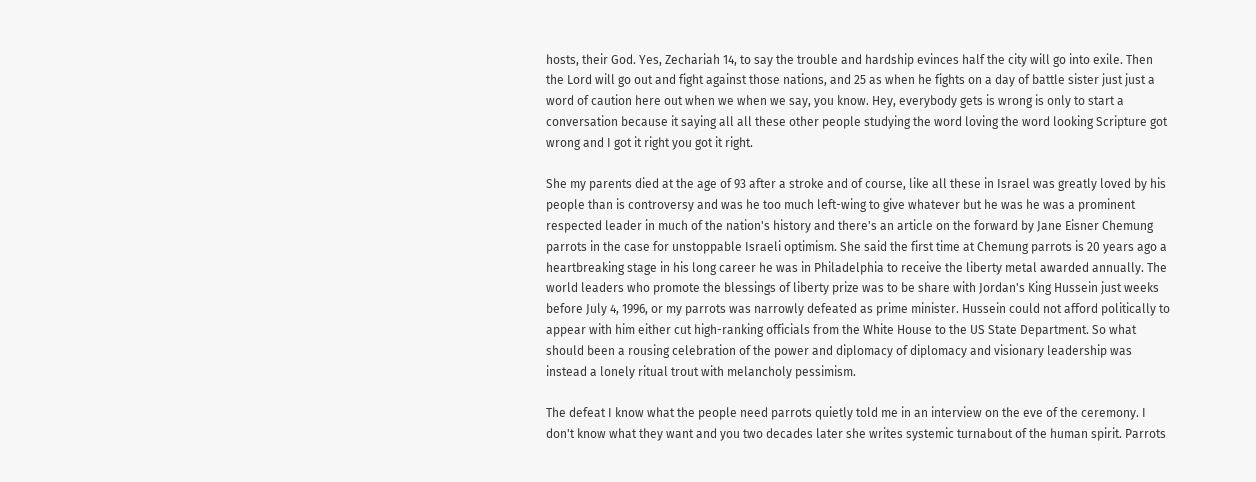hosts, their God. Yes, Zechariah 14, to say the trouble and hardship evinces half the city will go into exile. Then the Lord will go out and fight against those nations, and 25 as when he fights on a day of battle sister just just a word of caution here out when we when we say, you know. Hey, everybody gets is wrong is only to start a conversation because it saying all all these other people studying the word loving the word looking Scripture got wrong and I got it right you got it right.

She my parents died at the age of 93 after a stroke and of course, like all these in Israel was greatly loved by his people than is controversy and was he too much left-wing to give whatever but he was he was a prominent respected leader in much of the nation's history and there's an article on the forward by Jane Eisner Chemung parrots in the case for unstoppable Israeli optimism. She said the first time at Chemung parrots is 20 years ago a heartbreaking stage in his long career he was in Philadelphia to receive the liberty metal awarded annually. The world leaders who promote the blessings of liberty prize was to be share with Jordan's King Hussein just weeks before July 4, 1996, or my parrots was narrowly defeated as prime minister. Hussein could not afford politically to appear with him either cut high-ranking officials from the White House to the US State Department. So what should been a rousing celebration of the power and diplomacy of diplomacy and visionary leadership was instead a lonely ritual trout with melancholy pessimism.

The defeat I know what the people need parrots quietly told me in an interview on the eve of the ceremony. I don't know what they want and you two decades later she writes systemic turnabout of the human spirit. Parrots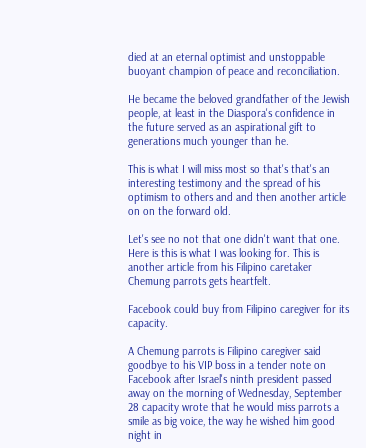died at an eternal optimist and unstoppable buoyant champion of peace and reconciliation.

He became the beloved grandfather of the Jewish people, at least in the Diaspora's confidence in the future served as an aspirational gift to generations much younger than he.

This is what I will miss most so that's that's an interesting testimony and the spread of his optimism to others and and then another article on on the forward old.

Let's see no not that one didn't want that one. Here is this is what I was looking for. This is another article from his Filipino caretaker Chemung parrots gets heartfelt.

Facebook could buy from Filipino caregiver for its capacity.

A Chemung parrots is Filipino caregiver said goodbye to his VIP boss in a tender note on Facebook after Israel's ninth president passed away on the morning of Wednesday, September 28 capacity wrote that he would miss parrots a smile as big voice, the way he wished him good night in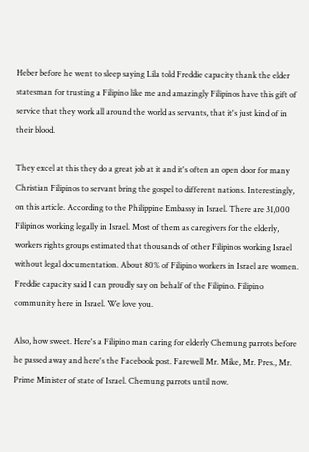Heber before he went to sleep saying Lila told Freddie capacity thank the elder statesman for trusting a Filipino like me and amazingly Filipinos have this gift of service that they work all around the world as servants, that it's just kind of in their blood.

They excel at this they do a great job at it and it's often an open door for many Christian Filipinos to servant bring the gospel to different nations. Interestingly, on this article. According to the Philippine Embassy in Israel. There are 31,000 Filipinos working legally in Israel. Most of them as caregivers for the elderly, workers rights groups estimated that thousands of other Filipinos working Israel without legal documentation. About 80% of Filipino workers in Israel are women. Freddie capacity said I can proudly say on behalf of the Filipino. Filipino community here in Israel. We love you.

Also, how sweet. Here's a Filipino man caring for elderly Chemung parrots before he passed away and here's the Facebook post. Farewell Mr. Mike, Mr. Pres., Mr. Prime Minister of state of Israel. Chemung parrots until now.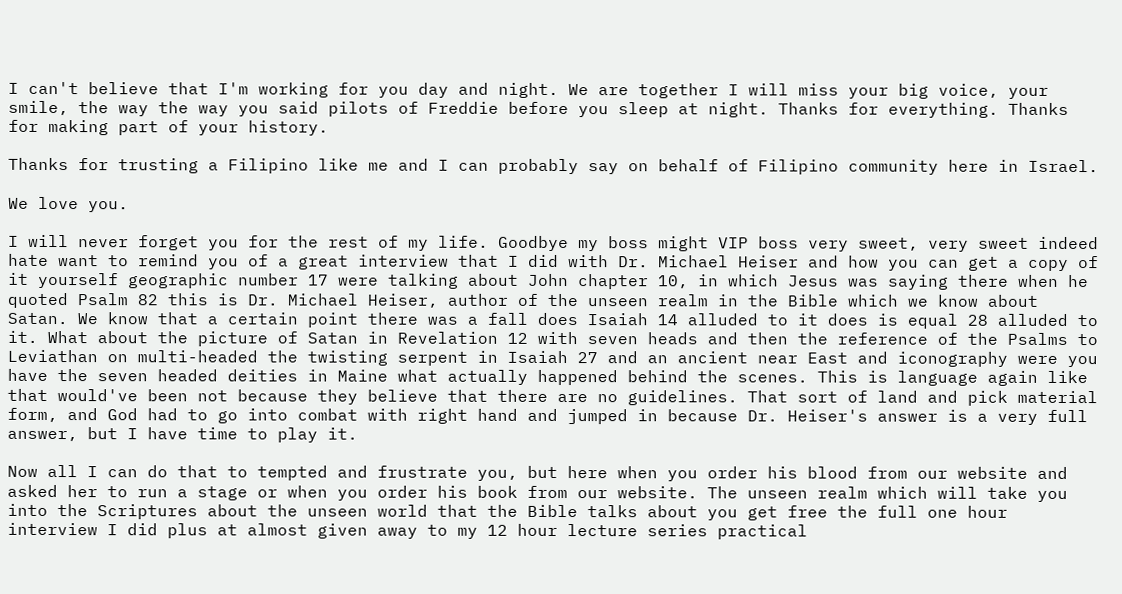I can't believe that I'm working for you day and night. We are together I will miss your big voice, your smile, the way the way you said pilots of Freddie before you sleep at night. Thanks for everything. Thanks for making part of your history.

Thanks for trusting a Filipino like me and I can probably say on behalf of Filipino community here in Israel.

We love you.

I will never forget you for the rest of my life. Goodbye my boss might VIP boss very sweet, very sweet indeed hate want to remind you of a great interview that I did with Dr. Michael Heiser and how you can get a copy of it yourself geographic number 17 were talking about John chapter 10, in which Jesus was saying there when he quoted Psalm 82 this is Dr. Michael Heiser, author of the unseen realm in the Bible which we know about Satan. We know that a certain point there was a fall does Isaiah 14 alluded to it does is equal 28 alluded to it. What about the picture of Satan in Revelation 12 with seven heads and then the reference of the Psalms to Leviathan on multi-headed the twisting serpent in Isaiah 27 and an ancient near East and iconography were you have the seven headed deities in Maine what actually happened behind the scenes. This is language again like that would've been not because they believe that there are no guidelines. That sort of land and pick material form, and God had to go into combat with right hand and jumped in because Dr. Heiser's answer is a very full answer, but I have time to play it.

Now all I can do that to tempted and frustrate you, but here when you order his blood from our website and asked her to run a stage or when you order his book from our website. The unseen realm which will take you into the Scriptures about the unseen world that the Bible talks about you get free the full one hour interview I did plus at almost given away to my 12 hour lecture series practical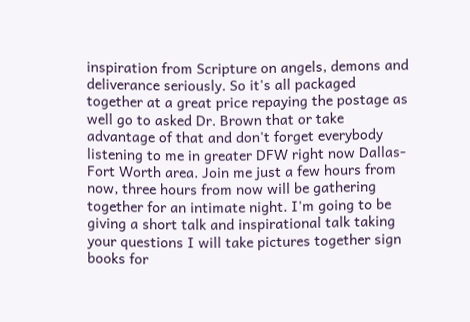inspiration from Scripture on angels, demons and deliverance seriously. So it's all packaged together at a great price repaying the postage as well go to asked Dr. Brown that or take advantage of that and don't forget everybody listening to me in greater DFW right now Dallas-Fort Worth area. Join me just a few hours from now, three hours from now will be gathering together for an intimate night. I'm going to be giving a short talk and inspirational talk taking your questions I will take pictures together sign books for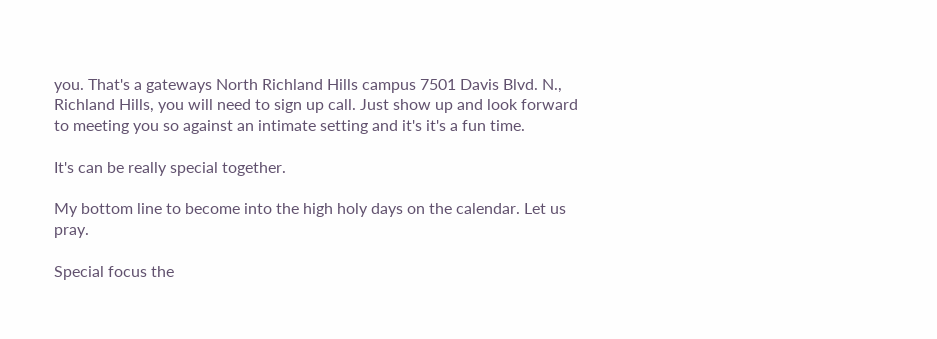you. That's a gateways North Richland Hills campus 7501 Davis Blvd. N., Richland Hills, you will need to sign up call. Just show up and look forward to meeting you so against an intimate setting and it's it's a fun time.

It's can be really special together.

My bottom line to become into the high holy days on the calendar. Let us pray.

Special focus the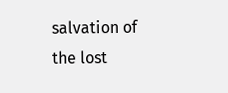salvation of the lost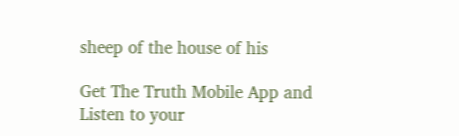sheep of the house of his

Get The Truth Mobile App and Listen to your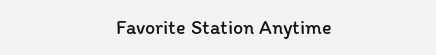Favorite Station Anytime